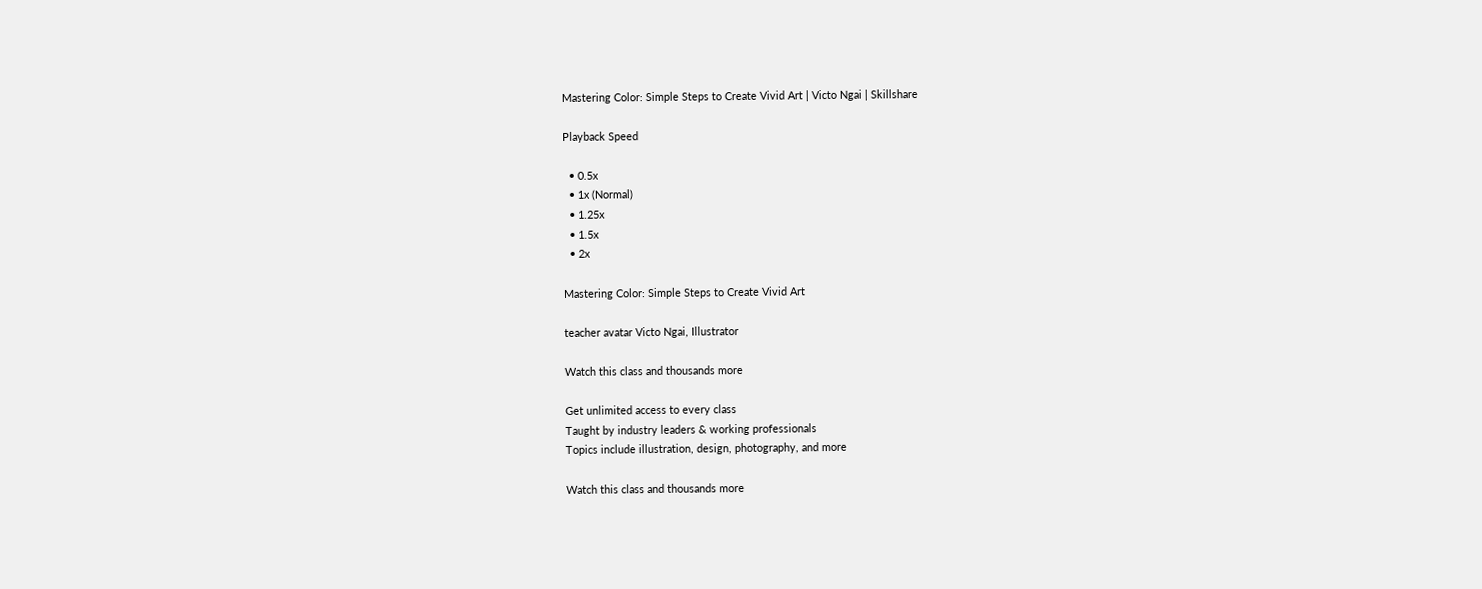Mastering Color: Simple Steps to Create Vivid Art | Victo Ngai | Skillshare

Playback Speed

  • 0.5x
  • 1x (Normal)
  • 1.25x
  • 1.5x
  • 2x

Mastering Color: Simple Steps to Create Vivid Art

teacher avatar Victo Ngai, Illustrator

Watch this class and thousands more

Get unlimited access to every class
Taught by industry leaders & working professionals
Topics include illustration, design, photography, and more

Watch this class and thousands more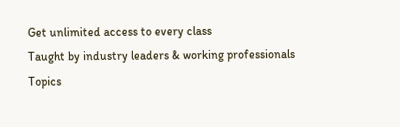Get unlimited access to every class
Taught by industry leaders & working professionals
Topics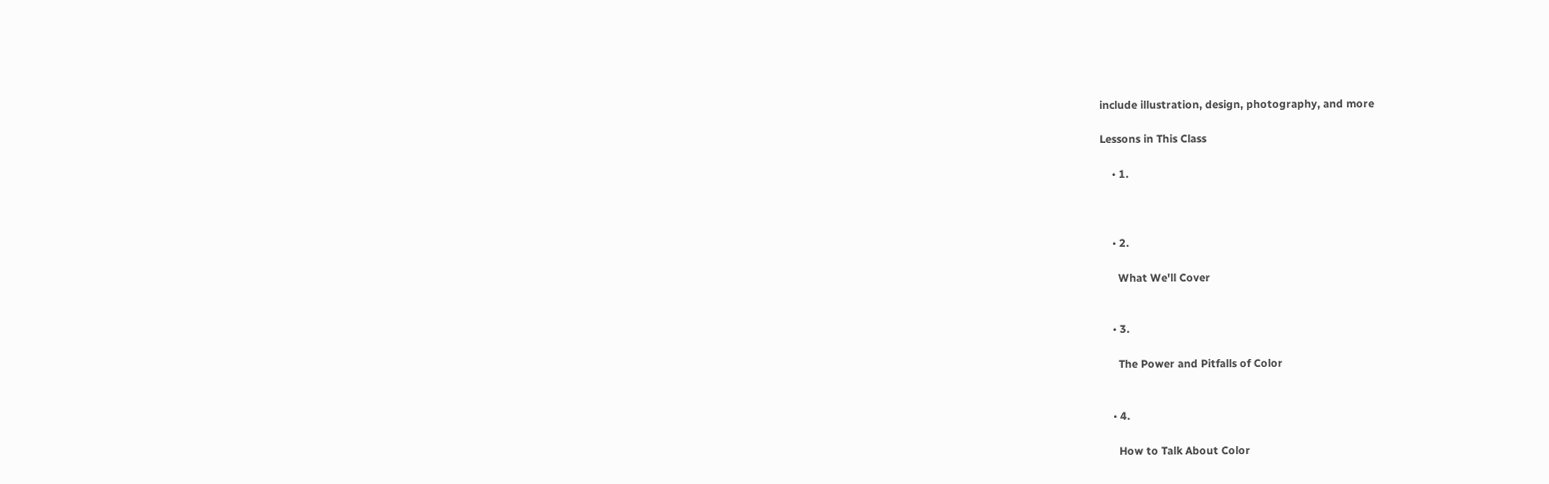include illustration, design, photography, and more

Lessons in This Class

    • 1.



    • 2.

      What We'll Cover


    • 3.

      The Power and Pitfalls of Color


    • 4.

      How to Talk About Color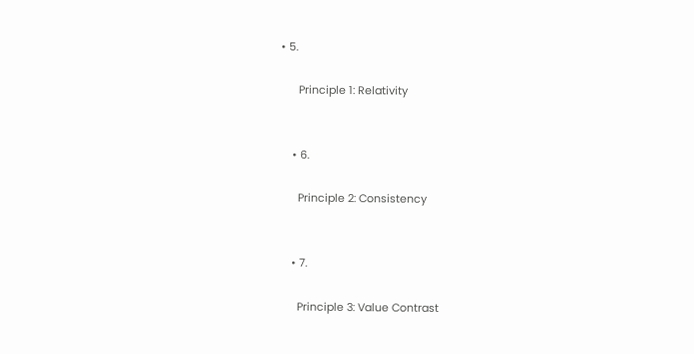• 5.

      Principle 1: Relativity


    • 6.

      Principle 2: Consistency


    • 7.

      Principle 3: Value Contrast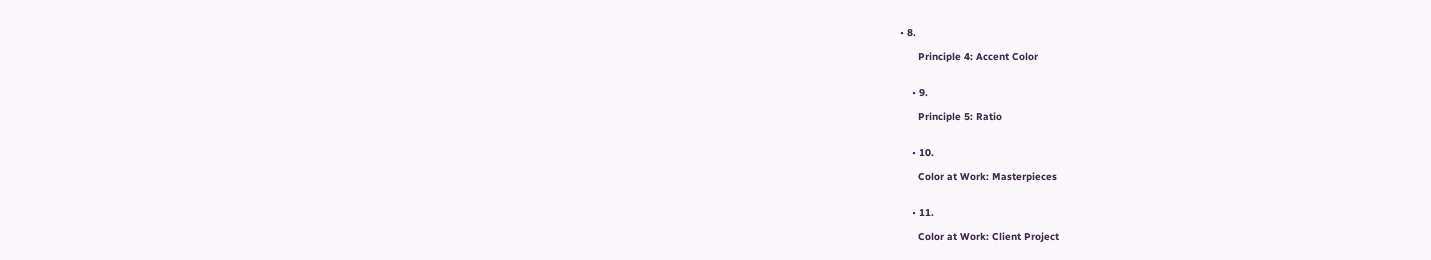• 8.

      Principle 4: Accent Color


    • 9.

      Principle 5: Ratio


    • 10.

      Color at Work: Masterpieces


    • 11.

      Color at Work: Client Project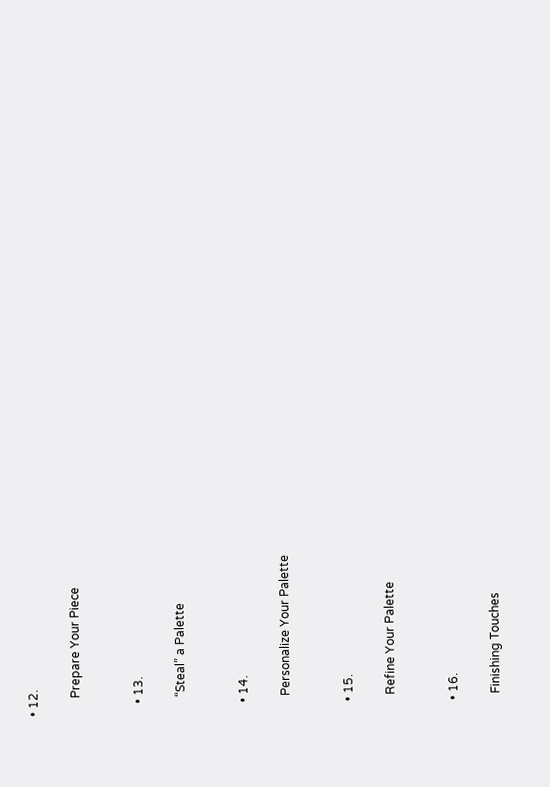• 12.

      Prepare Your Piece


    • 13.

      “Steal” a Palette


    • 14.

      Personalize Your Palette


    • 15.

      Refine Your Palette


    • 16.

      Finishing Touches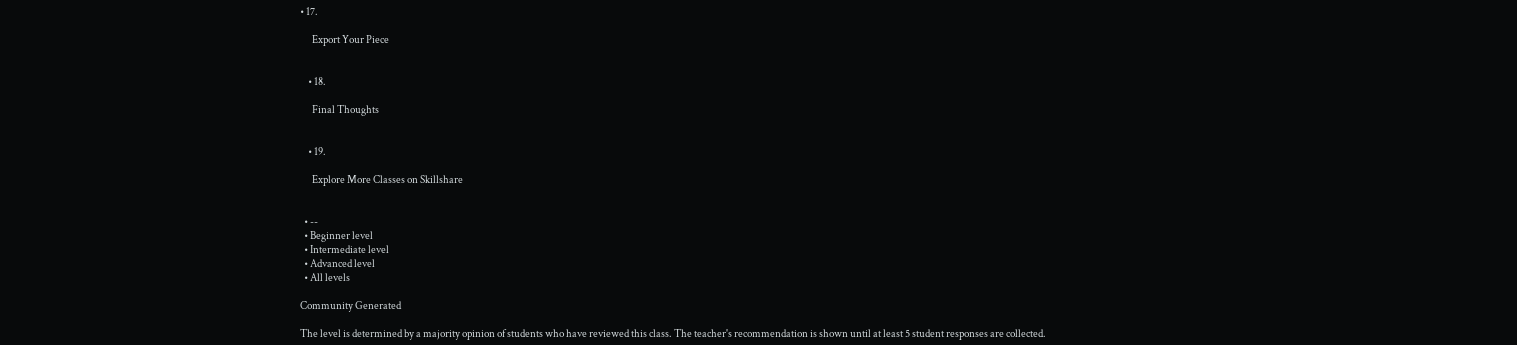• 17.

      Export Your Piece


    • 18.

      Final Thoughts


    • 19.

      Explore More Classes on Skillshare


  • --
  • Beginner level
  • Intermediate level
  • Advanced level
  • All levels

Community Generated

The level is determined by a majority opinion of students who have reviewed this class. The teacher's recommendation is shown until at least 5 student responses are collected.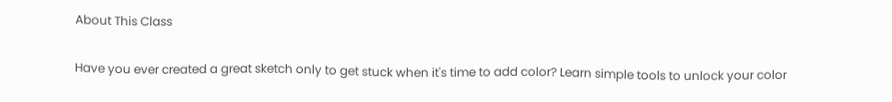About This Class

Have you ever created a great sketch only to get stuck when it's time to add color? Learn simple tools to unlock your color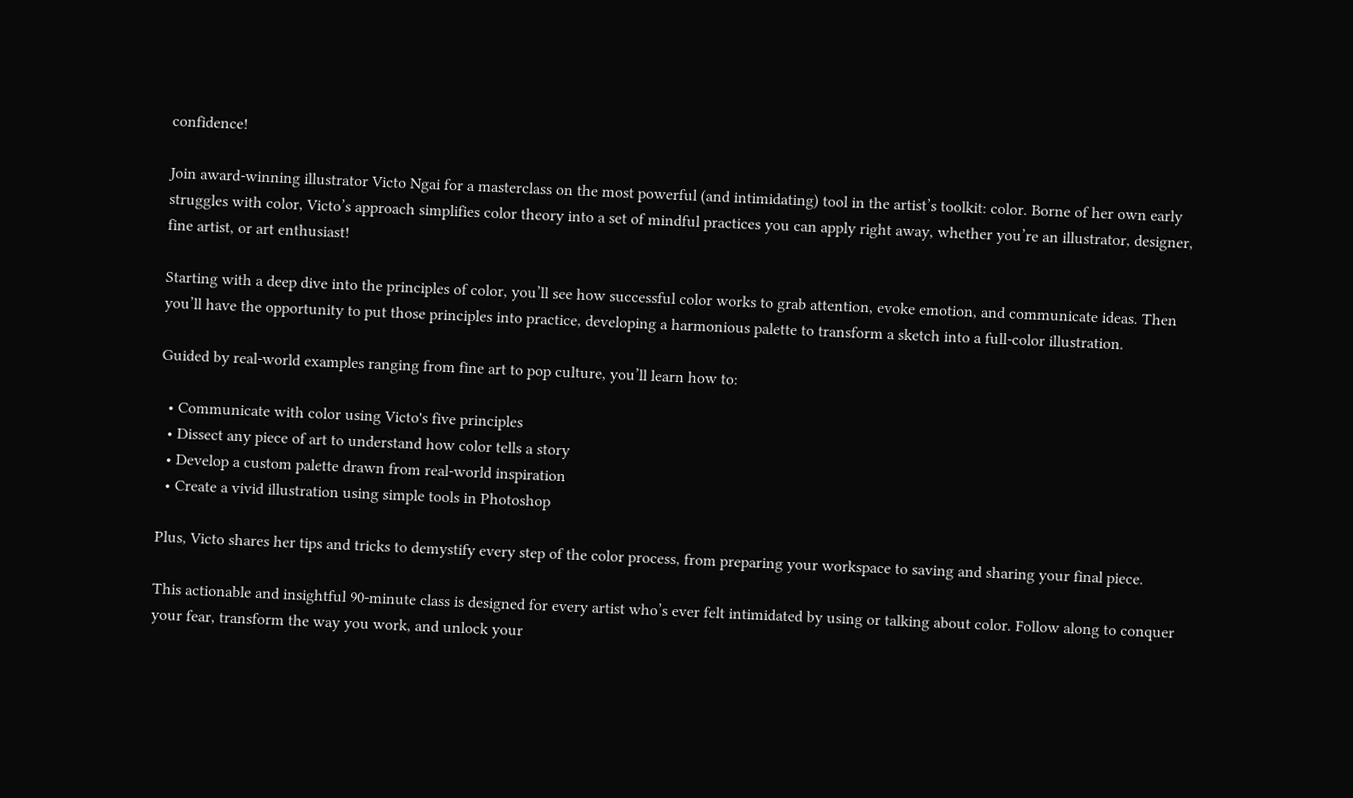confidence!

Join award-winning illustrator Victo Ngai for a masterclass on the most powerful (and intimidating) tool in the artist’s toolkit: color. Borne of her own early struggles with color, Victo’s approach simplifies color theory into a set of mindful practices you can apply right away, whether you’re an illustrator, designer, fine artist, or art enthusiast!

Starting with a deep dive into the principles of color, you’ll see how successful color works to grab attention, evoke emotion, and communicate ideas. Then you’ll have the opportunity to put those principles into practice, developing a harmonious palette to transform a sketch into a full-color illustration.

Guided by real-world examples ranging from fine art to pop culture, you’ll learn how to:

  • Communicate with color using Victo's five principles
  • Dissect any piece of art to understand how color tells a story
  • Develop a custom palette drawn from real-world inspiration
  • Create a vivid illustration using simple tools in Photoshop

Plus, Victo shares her tips and tricks to demystify every step of the color process, from preparing your workspace to saving and sharing your final piece.

This actionable and insightful 90-minute class is designed for every artist who’s ever felt intimidated by using or talking about color. Follow along to conquer your fear, transform the way you work, and unlock your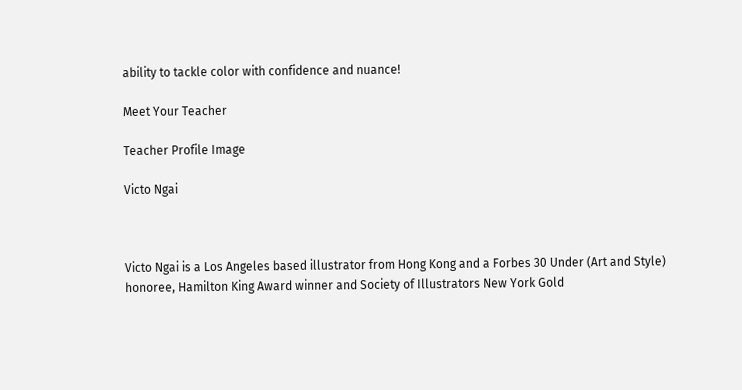ability to tackle color with confidence and nuance!

Meet Your Teacher

Teacher Profile Image

Victo Ngai



Victo Ngai is a Los Angeles based illustrator from Hong Kong and a Forbes 30 Under (Art and Style) honoree, Hamilton King Award winner and Society of Illustrators New York Gold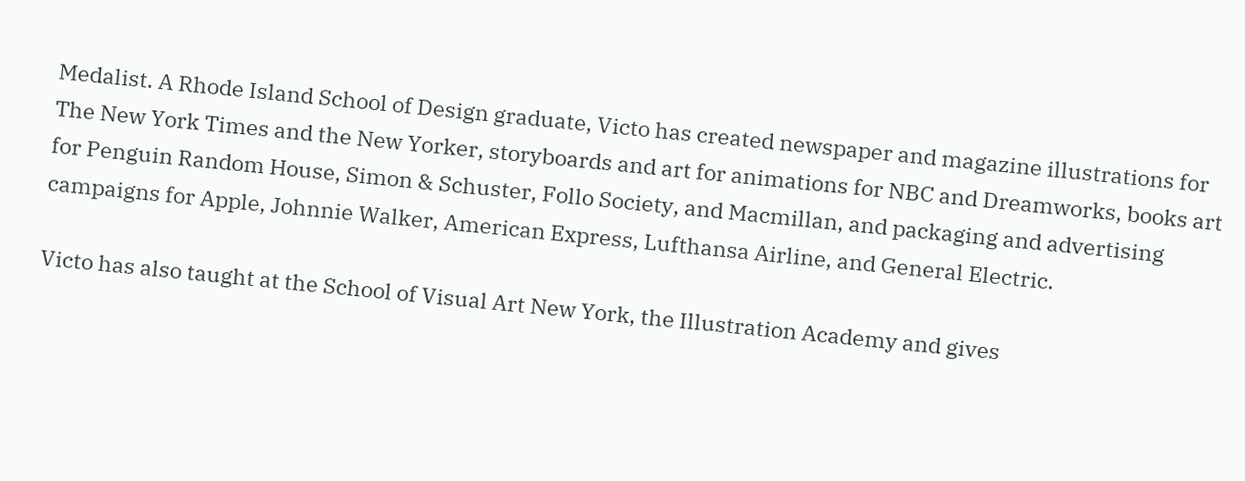Medalist. A Rhode Island School of Design graduate, Victo has created newspaper and magazine illustrations for The New York Times and the New Yorker, storyboards and art for animations for NBC and Dreamworks, books art for Penguin Random House, Simon & Schuster, Follo Society, and Macmillan, and packaging and advertising campaigns for Apple, Johnnie Walker, American Express, Lufthansa Airline, and General Electric.

Victo has also taught at the School of Visual Art New York, the Illustration Academy and gives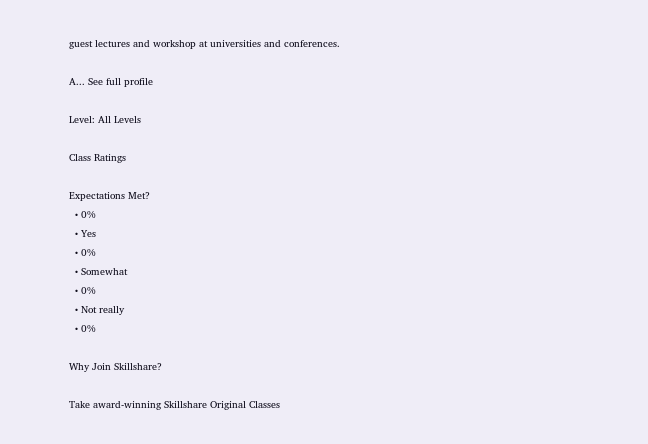guest lectures and workshop at universities and conferences.

A... See full profile

Level: All Levels

Class Ratings

Expectations Met?
  • 0%
  • Yes
  • 0%
  • Somewhat
  • 0%
  • Not really
  • 0%

Why Join Skillshare?

Take award-winning Skillshare Original Classes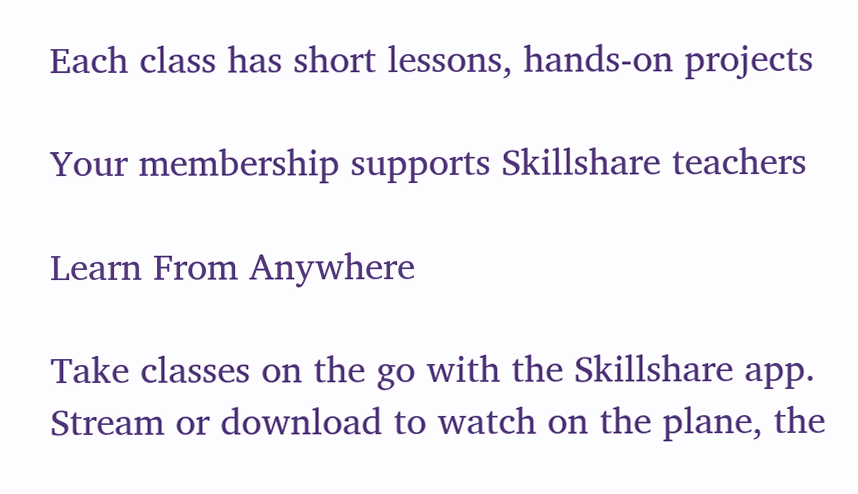Each class has short lessons, hands-on projects

Your membership supports Skillshare teachers

Learn From Anywhere

Take classes on the go with the Skillshare app. Stream or download to watch on the plane, the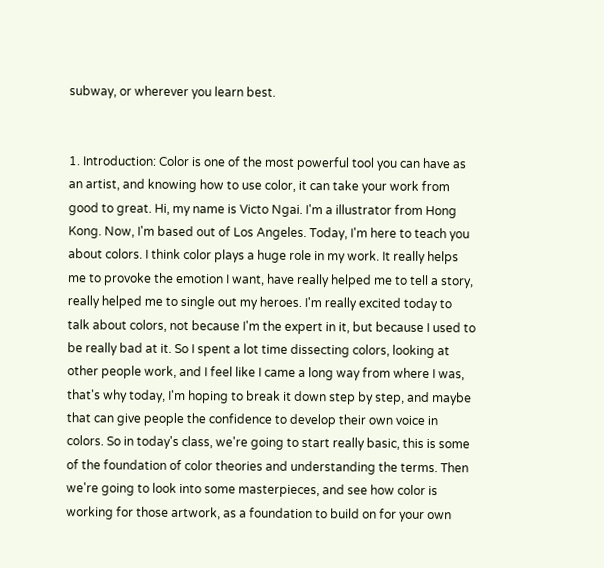subway, or wherever you learn best.


1. Introduction: Color is one of the most powerful tool you can have as an artist, and knowing how to use color, it can take your work from good to great. Hi, my name is Victo Ngai. I'm a illustrator from Hong Kong. Now, I'm based out of Los Angeles. Today, I'm here to teach you about colors. I think color plays a huge role in my work. It really helps me to provoke the emotion I want, have really helped me to tell a story, really helped me to single out my heroes. I'm really excited today to talk about colors, not because I'm the expert in it, but because I used to be really bad at it. So I spent a lot time dissecting colors, looking at other people work, and I feel like I came a long way from where I was, that's why today, I'm hoping to break it down step by step, and maybe that can give people the confidence to develop their own voice in colors. So in today's class, we're going to start really basic, this is some of the foundation of color theories and understanding the terms. Then we're going to look into some masterpieces, and see how color is working for those artwork, as a foundation to build on for your own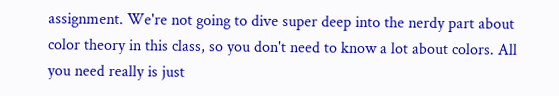assignment. We're not going to dive super deep into the nerdy part about color theory in this class, so you don't need to know a lot about colors. All you need really is just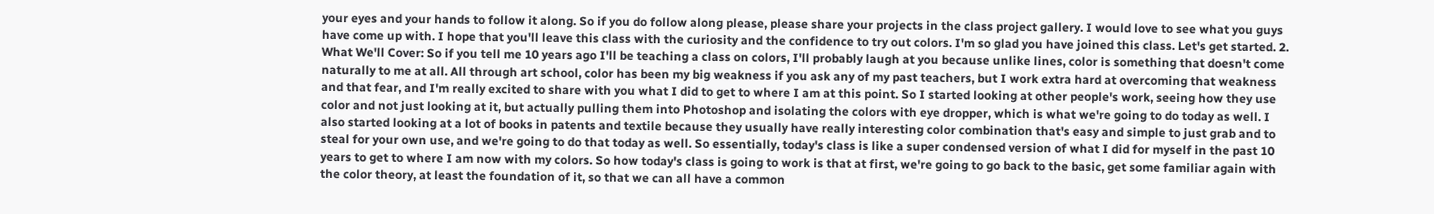your eyes and your hands to follow it along. So if you do follow along please, please share your projects in the class project gallery. I would love to see what you guys have come up with. I hope that you'll leave this class with the curiosity and the confidence to try out colors. I'm so glad you have joined this class. Let's get started. 2. What We'll Cover: So if you tell me 10 years ago I'll be teaching a class on colors, I'll probably laugh at you because unlike lines, color is something that doesn't come naturally to me at all. All through art school, color has been my big weakness if you ask any of my past teachers, but I work extra hard at overcoming that weakness and that fear, and I'm really excited to share with you what I did to get to where I am at this point. So I started looking at other people's work, seeing how they use color and not just looking at it, but actually pulling them into Photoshop and isolating the colors with eye dropper, which is what we're going to do today as well. I also started looking at a lot of books in patents and textile because they usually have really interesting color combination that's easy and simple to just grab and to steal for your own use, and we're going to do that today as well. So essentially, today's class is like a super condensed version of what I did for myself in the past 10 years to get to where I am now with my colors. So how today's class is going to work is that at first, we're going to go back to the basic, get some familiar again with the color theory, at least the foundation of it, so that we can all have a common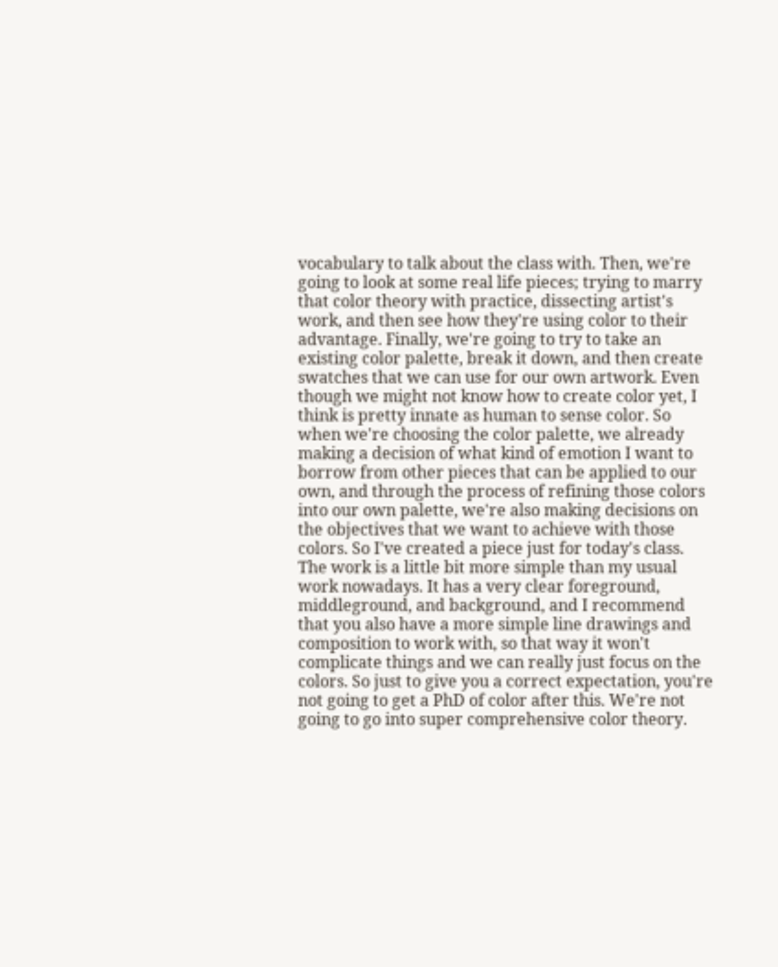vocabulary to talk about the class with. Then, we're going to look at some real life pieces; trying to marry that color theory with practice, dissecting artist's work, and then see how they're using color to their advantage. Finally, we're going to try to take an existing color palette, break it down, and then create swatches that we can use for our own artwork. Even though we might not know how to create color yet, I think is pretty innate as human to sense color. So when we're choosing the color palette, we already making a decision of what kind of emotion I want to borrow from other pieces that can be applied to our own, and through the process of refining those colors into our own palette, we're also making decisions on the objectives that we want to achieve with those colors. So I've created a piece just for today's class. The work is a little bit more simple than my usual work nowadays. It has a very clear foreground, middleground, and background, and I recommend that you also have a more simple line drawings and composition to work with, so that way it won't complicate things and we can really just focus on the colors. So just to give you a correct expectation, you're not going to get a PhD of color after this. We're not going to go into super comprehensive color theory.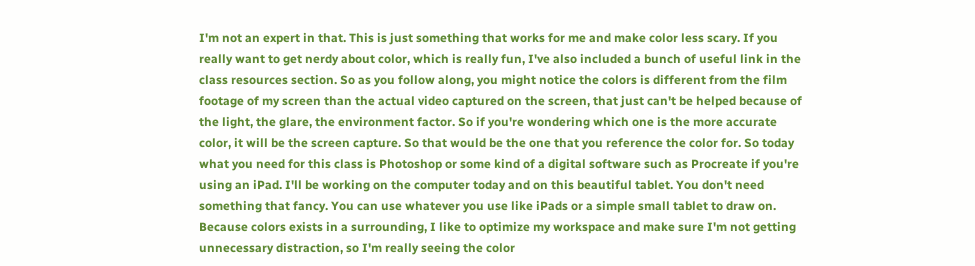I'm not an expert in that. This is just something that works for me and make color less scary. If you really want to get nerdy about color, which is really fun, I've also included a bunch of useful link in the class resources section. So as you follow along, you might notice the colors is different from the film footage of my screen than the actual video captured on the screen, that just can't be helped because of the light, the glare, the environment factor. So if you're wondering which one is the more accurate color, it will be the screen capture. So that would be the one that you reference the color for. So today what you need for this class is Photoshop or some kind of a digital software such as Procreate if you're using an iPad. I'll be working on the computer today and on this beautiful tablet. You don't need something that fancy. You can use whatever you use like iPads or a simple small tablet to draw on. Because colors exists in a surrounding, I like to optimize my workspace and make sure I'm not getting unnecessary distraction, so I'm really seeing the color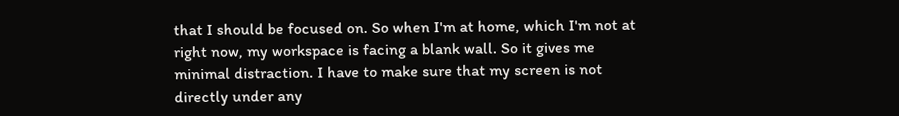that I should be focused on. So when I'm at home, which I'm not at right now, my workspace is facing a blank wall. So it gives me minimal distraction. I have to make sure that my screen is not directly under any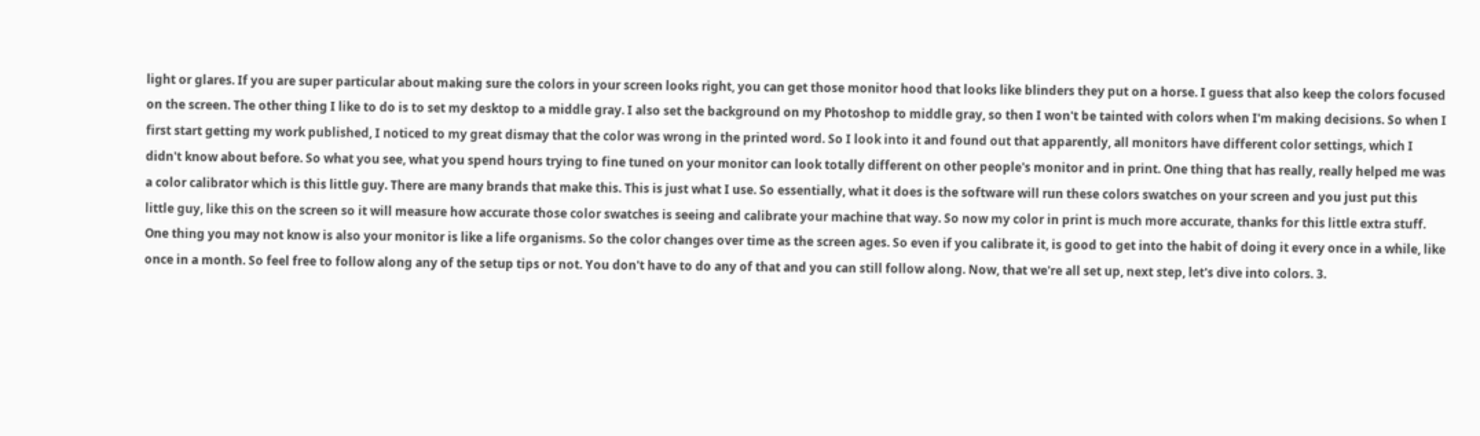light or glares. If you are super particular about making sure the colors in your screen looks right, you can get those monitor hood that looks like blinders they put on a horse. I guess that also keep the colors focused on the screen. The other thing I like to do is to set my desktop to a middle gray. I also set the background on my Photoshop to middle gray, so then I won't be tainted with colors when I'm making decisions. So when I first start getting my work published, I noticed to my great dismay that the color was wrong in the printed word. So I look into it and found out that apparently, all monitors have different color settings, which I didn't know about before. So what you see, what you spend hours trying to fine tuned on your monitor can look totally different on other people's monitor and in print. One thing that has really, really helped me was a color calibrator which is this little guy. There are many brands that make this. This is just what I use. So essentially, what it does is the software will run these colors swatches on your screen and you just put this little guy, like this on the screen so it will measure how accurate those color swatches is seeing and calibrate your machine that way. So now my color in print is much more accurate, thanks for this little extra stuff. One thing you may not know is also your monitor is like a life organisms. So the color changes over time as the screen ages. So even if you calibrate it, is good to get into the habit of doing it every once in a while, like once in a month. So feel free to follow along any of the setup tips or not. You don't have to do any of that and you can still follow along. Now, that we're all set up, next step, let's dive into colors. 3.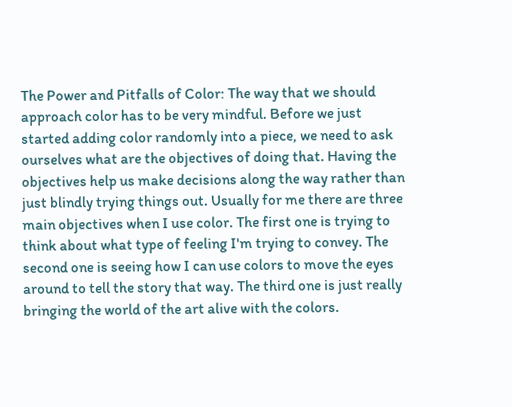The Power and Pitfalls of Color: The way that we should approach color has to be very mindful. Before we just started adding color randomly into a piece, we need to ask ourselves what are the objectives of doing that. Having the objectives help us make decisions along the way rather than just blindly trying things out. Usually for me there are three main objectives when I use color. The first one is trying to think about what type of feeling I'm trying to convey. The second one is seeing how I can use colors to move the eyes around to tell the story that way. The third one is just really bringing the world of the art alive with the colors.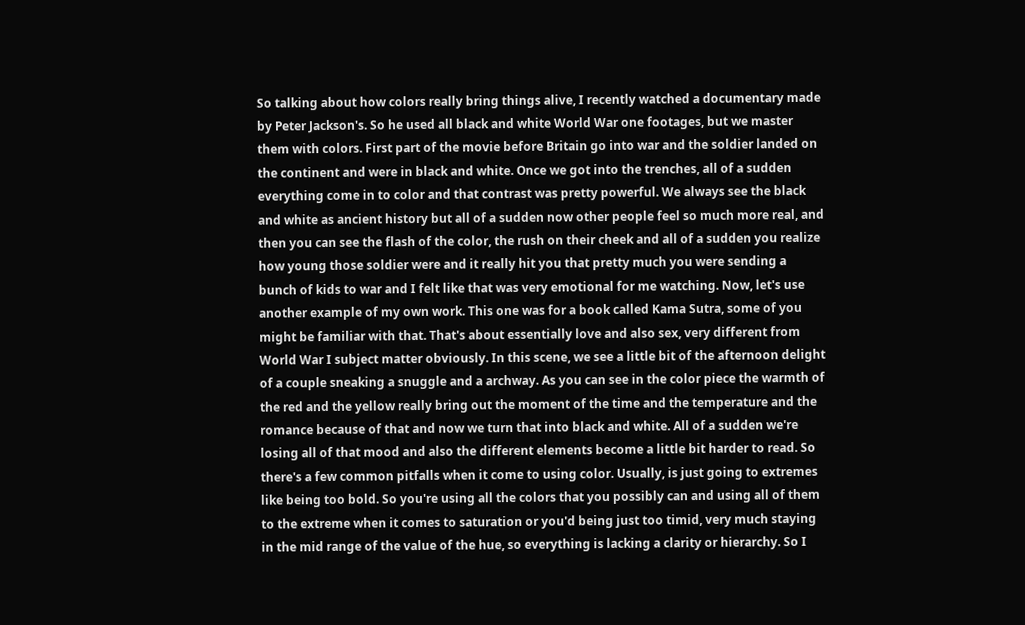So talking about how colors really bring things alive, I recently watched a documentary made by Peter Jackson's. So he used all black and white World War one footages, but we master them with colors. First part of the movie before Britain go into war and the soldier landed on the continent and were in black and white. Once we got into the trenches, all of a sudden everything come in to color and that contrast was pretty powerful. We always see the black and white as ancient history but all of a sudden now other people feel so much more real, and then you can see the flash of the color, the rush on their cheek and all of a sudden you realize how young those soldier were and it really hit you that pretty much you were sending a bunch of kids to war and I felt like that was very emotional for me watching. Now, let's use another example of my own work. This one was for a book called Kama Sutra, some of you might be familiar with that. That's about essentially love and also sex, very different from World War I subject matter obviously. In this scene, we see a little bit of the afternoon delight of a couple sneaking a snuggle and a archway. As you can see in the color piece the warmth of the red and the yellow really bring out the moment of the time and the temperature and the romance because of that and now we turn that into black and white. All of a sudden we're losing all of that mood and also the different elements become a little bit harder to read. So there's a few common pitfalls when it come to using color. Usually, is just going to extremes like being too bold. So you're using all the colors that you possibly can and using all of them to the extreme when it comes to saturation or you'd being just too timid, very much staying in the mid range of the value of the hue, so everything is lacking a clarity or hierarchy. So I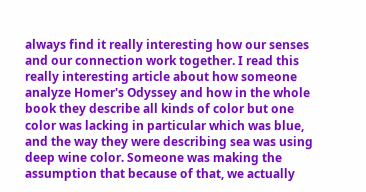always find it really interesting how our senses and our connection work together. I read this really interesting article about how someone analyze Homer's Odyssey and how in the whole book they describe all kinds of color but one color was lacking in particular which was blue, and the way they were describing sea was using deep wine color. Someone was making the assumption that because of that, we actually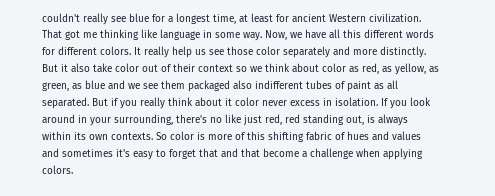couldn't really see blue for a longest time, at least for ancient Western civilization. That got me thinking like language in some way. Now, we have all this different words for different colors. It really help us see those color separately and more distinctly. But it also take color out of their context so we think about color as red, as yellow, as green, as blue and we see them packaged also indifferent tubes of paint as all separated. But if you really think about it color never excess in isolation. If you look around in your surrounding, there's no like just red, red standing out, is always within its own contexts. So color is more of this shifting fabric of hues and values and sometimes it's easy to forget that and that become a challenge when applying colors.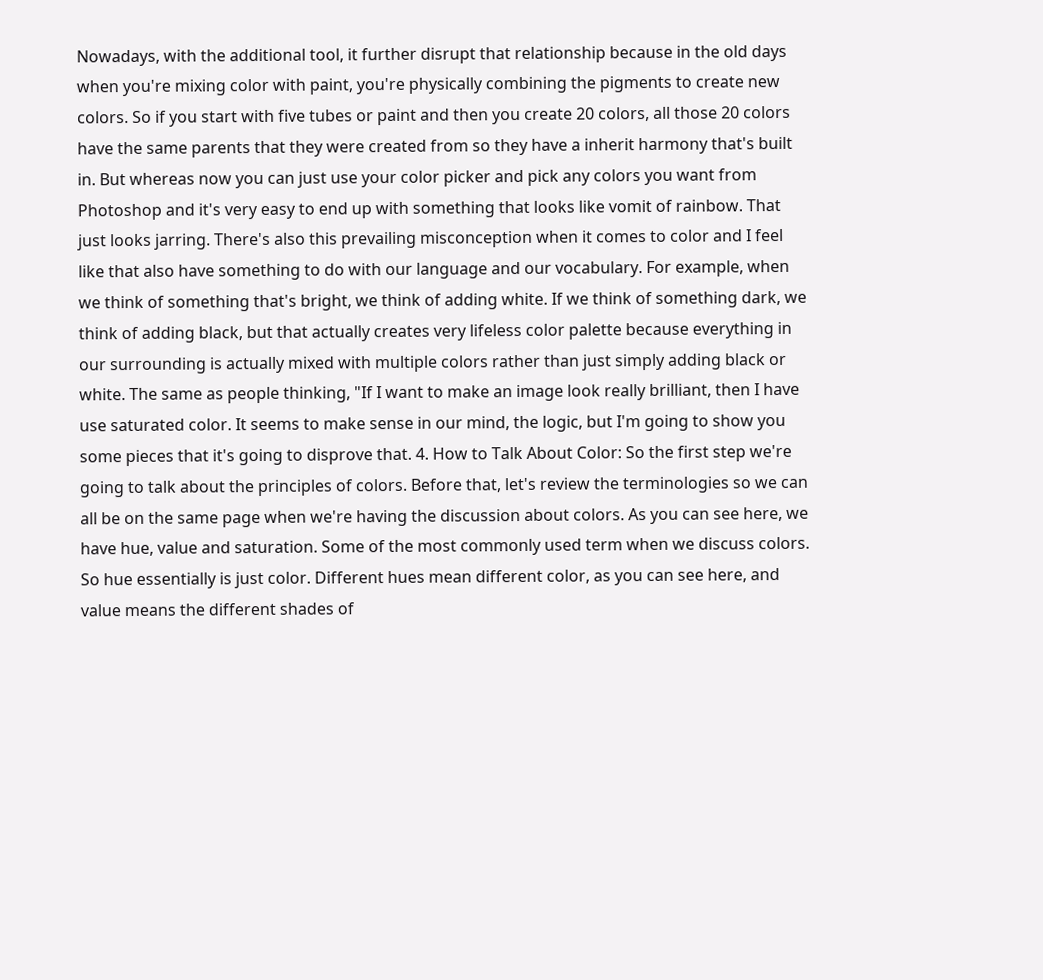Nowadays, with the additional tool, it further disrupt that relationship because in the old days when you're mixing color with paint, you're physically combining the pigments to create new colors. So if you start with five tubes or paint and then you create 20 colors, all those 20 colors have the same parents that they were created from so they have a inherit harmony that's built in. But whereas now you can just use your color picker and pick any colors you want from Photoshop and it's very easy to end up with something that looks like vomit of rainbow. That just looks jarring. There's also this prevailing misconception when it comes to color and I feel like that also have something to do with our language and our vocabulary. For example, when we think of something that's bright, we think of adding white. If we think of something dark, we think of adding black, but that actually creates very lifeless color palette because everything in our surrounding is actually mixed with multiple colors rather than just simply adding black or white. The same as people thinking, "If I want to make an image look really brilliant, then I have use saturated color. It seems to make sense in our mind, the logic, but I'm going to show you some pieces that it's going to disprove that. 4. How to Talk About Color: So the first step we're going to talk about the principles of colors. Before that, let's review the terminologies so we can all be on the same page when we're having the discussion about colors. As you can see here, we have hue, value and saturation. Some of the most commonly used term when we discuss colors. So hue essentially is just color. Different hues mean different color, as you can see here, and value means the different shades of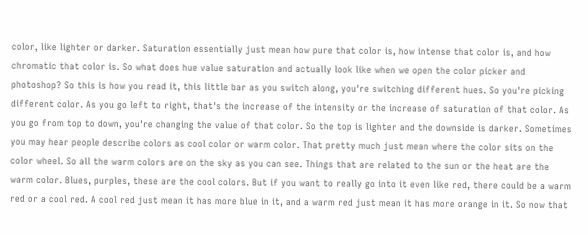color, like lighter or darker. Saturation essentially just mean how pure that color is, how intense that color is, and how chromatic that color is. So what does hue value saturation and actually look like when we open the color picker and photoshop? So this is how you read it, this little bar as you switch along, you're switching different hues. So you're picking different color. As you go left to right, that's the increase of the intensity or the increase of saturation of that color. As you go from top to down, you're changing the value of that color. So the top is lighter and the downside is darker. Sometimes you may hear people describe colors as cool color or warm color. That pretty much just mean where the color sits on the color wheel. So all the warm colors are on the sky as you can see. Things that are related to the sun or the heat are the warm color. Blues, purples, these are the cool colors. But if you want to really go into it even like red, there could be a warm red or a cool red. A cool red just mean it has more blue in it, and a warm red just mean it has more orange in it. So now that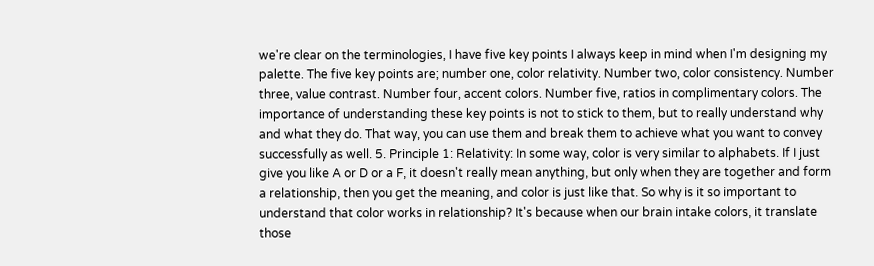we're clear on the terminologies, I have five key points I always keep in mind when I'm designing my palette. The five key points are; number one, color relativity. Number two, color consistency. Number three, value contrast. Number four, accent colors. Number five, ratios in complimentary colors. The importance of understanding these key points is not to stick to them, but to really understand why and what they do. That way, you can use them and break them to achieve what you want to convey successfully as well. 5. Principle 1: Relativity: In some way, color is very similar to alphabets. If I just give you like A or D or a F, it doesn't really mean anything, but only when they are together and form a relationship, then you get the meaning, and color is just like that. So why is it so important to understand that color works in relationship? It's because when our brain intake colors, it translate those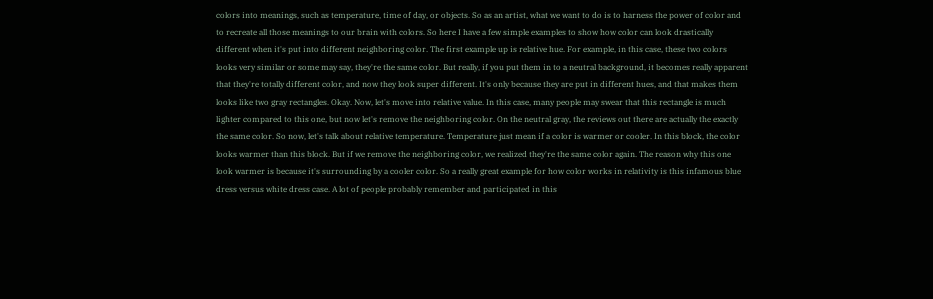colors into meanings, such as temperature, time of day, or objects. So as an artist, what we want to do is to harness the power of color and to recreate all those meanings to our brain with colors. So here I have a few simple examples to show how color can look drastically different when it's put into different neighboring color. The first example up is relative hue. For example, in this case, these two colors looks very similar or some may say, they're the same color. But really, if you put them in to a neutral background, it becomes really apparent that they're totally different color, and now they look super different. It's only because they are put in different hues, and that makes them looks like two gray rectangles. Okay. Now, let's move into relative value. In this case, many people may swear that this rectangle is much lighter compared to this one, but now let's remove the neighboring color. On the neutral gray, the reviews out there are actually the exactly the same color. So now, let's talk about relative temperature. Temperature just mean if a color is warmer or cooler. In this block, the color looks warmer than this block. But if we remove the neighboring color, we realized they're the same color again. The reason why this one look warmer is because it's surrounding by a cooler color. So a really great example for how color works in relativity is this infamous blue dress versus white dress case. A lot of people probably remember and participated in this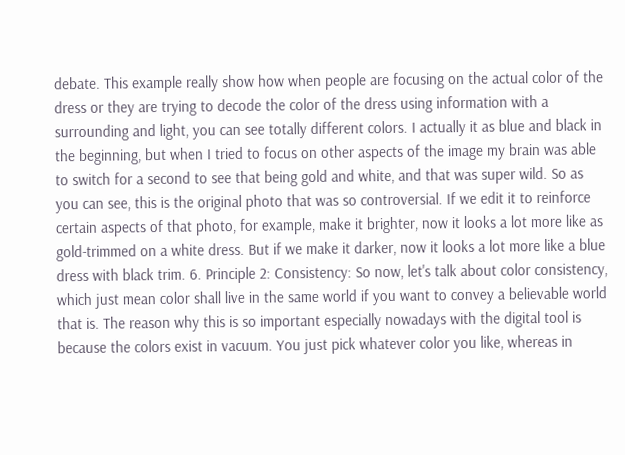debate. This example really show how when people are focusing on the actual color of the dress or they are trying to decode the color of the dress using information with a surrounding and light, you can see totally different colors. I actually it as blue and black in the beginning, but when I tried to focus on other aspects of the image my brain was able to switch for a second to see that being gold and white, and that was super wild. So as you can see, this is the original photo that was so controversial. If we edit it to reinforce certain aspects of that photo, for example, make it brighter, now it looks a lot more like as gold-trimmed on a white dress. But if we make it darker, now it looks a lot more like a blue dress with black trim. 6. Principle 2: Consistency: So now, let's talk about color consistency, which just mean color shall live in the same world if you want to convey a believable world that is. The reason why this is so important especially nowadays with the digital tool is because the colors exist in vacuum. You just pick whatever color you like, whereas in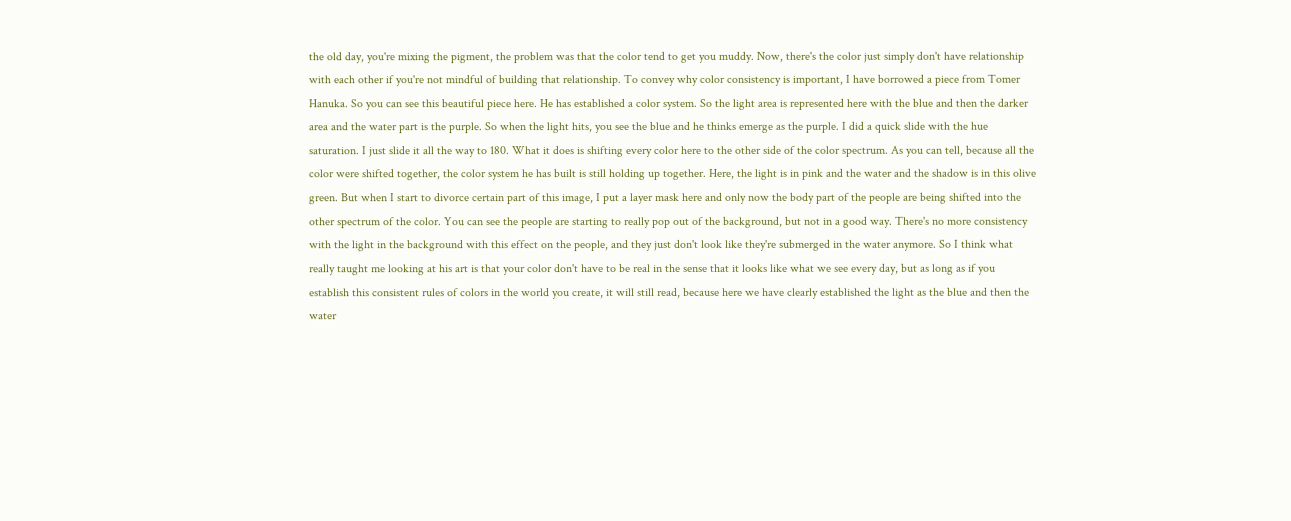the old day, you're mixing the pigment, the problem was that the color tend to get you muddy. Now, there's the color just simply don't have relationship with each other if you're not mindful of building that relationship. To convey why color consistency is important, I have borrowed a piece from Tomer Hanuka. So you can see this beautiful piece here. He has established a color system. So the light area is represented here with the blue and then the darker area and the water part is the purple. So when the light hits, you see the blue and he thinks emerge as the purple. I did a quick slide with the hue saturation. I just slide it all the way to 180. What it does is shifting every color here to the other side of the color spectrum. As you can tell, because all the color were shifted together, the color system he has built is still holding up together. Here, the light is in pink and the water and the shadow is in this olive green. But when I start to divorce certain part of this image, I put a layer mask here and only now the body part of the people are being shifted into the other spectrum of the color. You can see the people are starting to really pop out of the background, but not in a good way. There's no more consistency with the light in the background with this effect on the people, and they just don't look like they're submerged in the water anymore. So I think what really taught me looking at his art is that your color don't have to be real in the sense that it looks like what we see every day, but as long as if you establish this consistent rules of colors in the world you create, it will still read, because here we have clearly established the light as the blue and then the water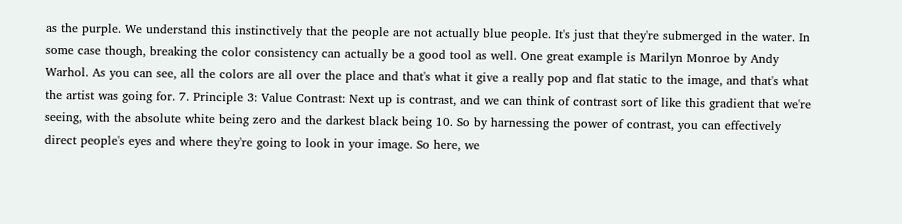as the purple. We understand this instinctively that the people are not actually blue people. It's just that they're submerged in the water. In some case though, breaking the color consistency can actually be a good tool as well. One great example is Marilyn Monroe by Andy Warhol. As you can see, all the colors are all over the place and that's what it give a really pop and flat static to the image, and that's what the artist was going for. 7. Principle 3: Value Contrast: Next up is contrast, and we can think of contrast sort of like this gradient that we're seeing, with the absolute white being zero and the darkest black being 10. So by harnessing the power of contrast, you can effectively direct people's eyes and where they're going to look in your image. So here, we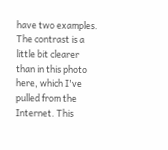have two examples. The contrast is a little bit clearer than in this photo here, which I've pulled from the Internet. This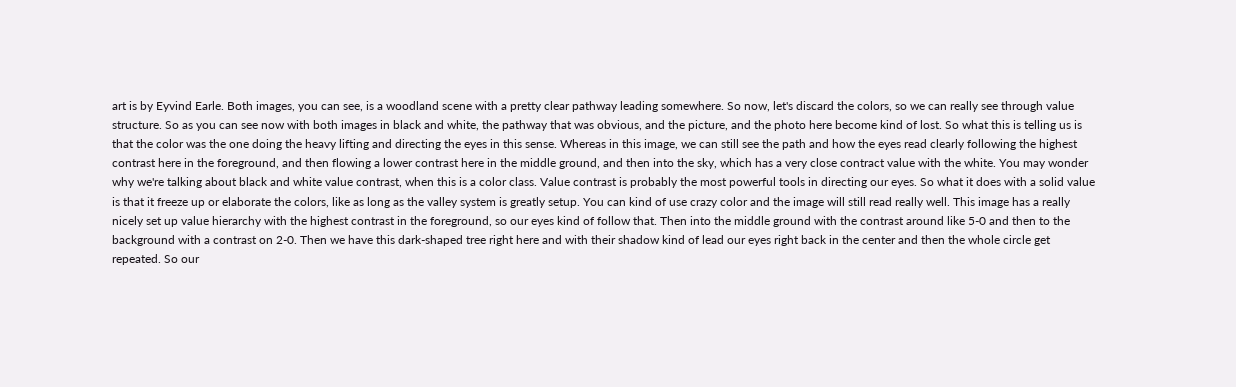art is by Eyvind Earle. Both images, you can see, is a woodland scene with a pretty clear pathway leading somewhere. So now, let's discard the colors, so we can really see through value structure. So as you can see now with both images in black and white, the pathway that was obvious, and the picture, and the photo here become kind of lost. So what this is telling us is that the color was the one doing the heavy lifting and directing the eyes in this sense. Whereas in this image, we can still see the path and how the eyes read clearly following the highest contrast here in the foreground, and then flowing a lower contrast here in the middle ground, and then into the sky, which has a very close contract value with the white. You may wonder why we're talking about black and white value contrast, when this is a color class. Value contrast is probably the most powerful tools in directing our eyes. So what it does with a solid value is that it freeze up or elaborate the colors, like as long as the valley system is greatly setup. You can kind of use crazy color and the image will still read really well. This image has a really nicely set up value hierarchy with the highest contrast in the foreground, so our eyes kind of follow that. Then into the middle ground with the contrast around like 5-0 and then to the background with a contrast on 2-0. Then we have this dark-shaped tree right here and with their shadow kind of lead our eyes right back in the center and then the whole circle get repeated. So our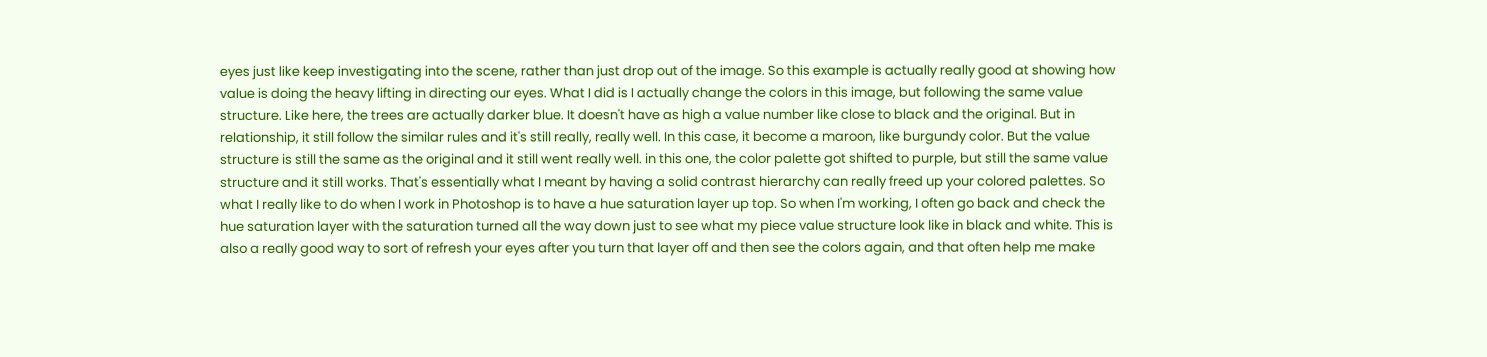eyes just like keep investigating into the scene, rather than just drop out of the image. So this example is actually really good at showing how value is doing the heavy lifting in directing our eyes. What I did is I actually change the colors in this image, but following the same value structure. Like here, the trees are actually darker blue. It doesn't have as high a value number like close to black and the original. But in relationship, it still follow the similar rules and it's still really, really well. In this case, it become a maroon, like burgundy color. But the value structure is still the same as the original and it still went really well. in this one, the color palette got shifted to purple, but still the same value structure and it still works. That's essentially what I meant by having a solid contrast hierarchy can really freed up your colored palettes. So what I really like to do when I work in Photoshop is to have a hue saturation layer up top. So when I'm working, I often go back and check the hue saturation layer with the saturation turned all the way down just to see what my piece value structure look like in black and white. This is also a really good way to sort of refresh your eyes after you turn that layer off and then see the colors again, and that often help me make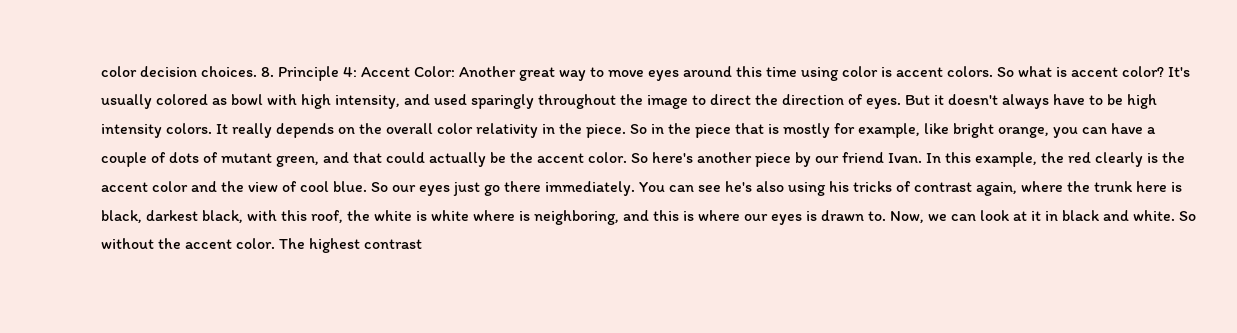color decision choices. 8. Principle 4: Accent Color: Another great way to move eyes around this time using color is accent colors. So what is accent color? It's usually colored as bowl with high intensity, and used sparingly throughout the image to direct the direction of eyes. But it doesn't always have to be high intensity colors. It really depends on the overall color relativity in the piece. So in the piece that is mostly for example, like bright orange, you can have a couple of dots of mutant green, and that could actually be the accent color. So here's another piece by our friend Ivan. In this example, the red clearly is the accent color and the view of cool blue. So our eyes just go there immediately. You can see he's also using his tricks of contrast again, where the trunk here is black, darkest black, with this roof, the white is white where is neighboring, and this is where our eyes is drawn to. Now, we can look at it in black and white. So without the accent color. The highest contrast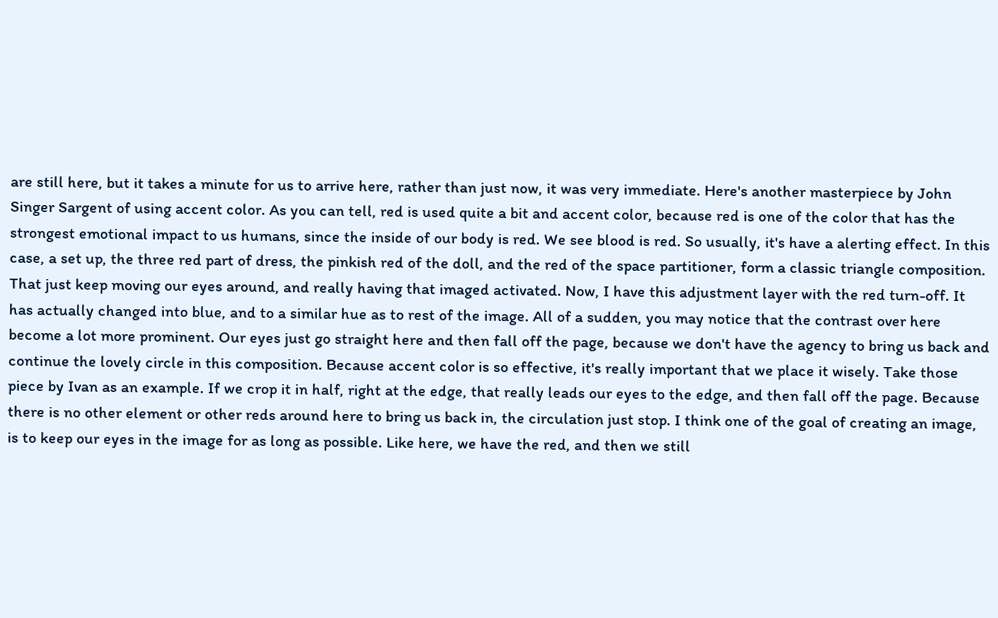are still here, but it takes a minute for us to arrive here, rather than just now, it was very immediate. Here's another masterpiece by John Singer Sargent of using accent color. As you can tell, red is used quite a bit and accent color, because red is one of the color that has the strongest emotional impact to us humans, since the inside of our body is red. We see blood is red. So usually, it's have a alerting effect. In this case, a set up, the three red part of dress, the pinkish red of the doll, and the red of the space partitioner, form a classic triangle composition. That just keep moving our eyes around, and really having that imaged activated. Now, I have this adjustment layer with the red turn-off. It has actually changed into blue, and to a similar hue as to rest of the image. All of a sudden, you may notice that the contrast over here become a lot more prominent. Our eyes just go straight here and then fall off the page, because we don't have the agency to bring us back and continue the lovely circle in this composition. Because accent color is so effective, it's really important that we place it wisely. Take those piece by Ivan as an example. If we crop it in half, right at the edge, that really leads our eyes to the edge, and then fall off the page. Because there is no other element or other reds around here to bring us back in, the circulation just stop. I think one of the goal of creating an image, is to keep our eyes in the image for as long as possible. Like here, we have the red, and then we still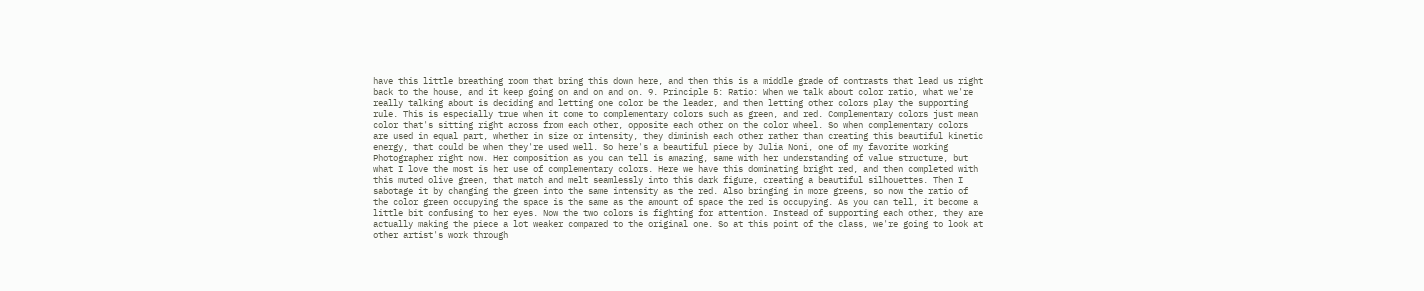have this little breathing room that bring this down here, and then this is a middle grade of contrasts that lead us right back to the house, and it keep going on and on and on. 9. Principle 5: Ratio: When we talk about color ratio, what we're really talking about is deciding and letting one color be the leader, and then letting other colors play the supporting rule. This is especially true when it come to complementary colors such as green, and red. Complementary colors just mean color that's sitting right across from each other, opposite each other on the color wheel. So when complementary colors are used in equal part, whether in size or intensity, they diminish each other rather than creating this beautiful kinetic energy, that could be when they're used well. So here's a beautiful piece by Julia Noni, one of my favorite working Photographer right now. Her composition as you can tell is amazing, same with her understanding of value structure, but what I love the most is her use of complementary colors. Here we have this dominating bright red, and then completed with this muted olive green, that match and melt seamlessly into this dark figure, creating a beautiful silhouettes. Then I sabotage it by changing the green into the same intensity as the red. Also bringing in more greens, so now the ratio of the color green occupying the space is the same as the amount of space the red is occupying. As you can tell, it become a little bit confusing to her eyes. Now the two colors is fighting for attention. Instead of supporting each other, they are actually making the piece a lot weaker compared to the original one. So at this point of the class, we're going to look at other artist's work through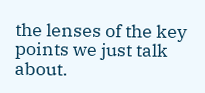the lenses of the key points we just talk about.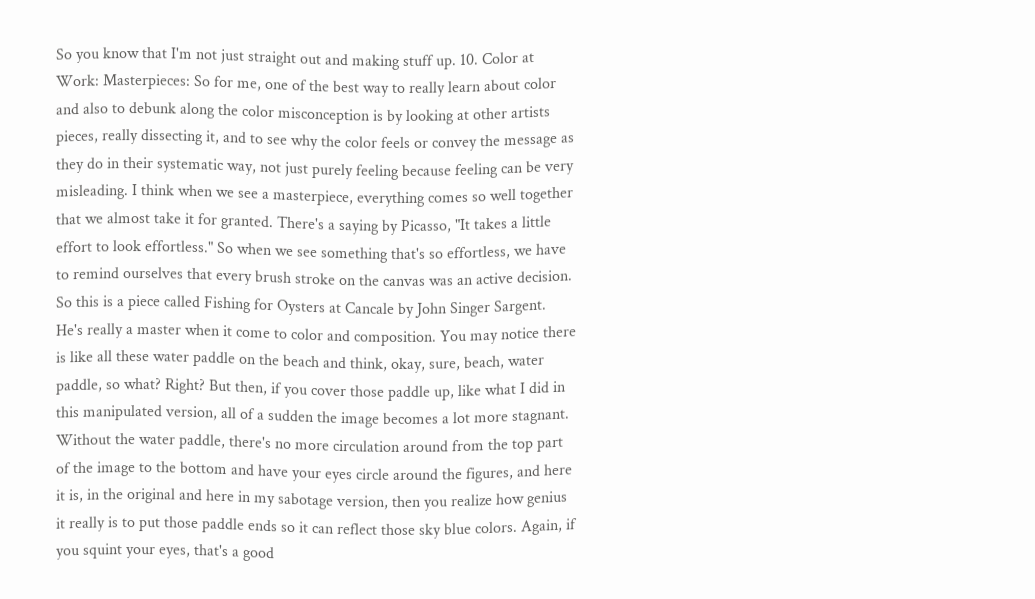So you know that I'm not just straight out and making stuff up. 10. Color at Work: Masterpieces: So for me, one of the best way to really learn about color and also to debunk along the color misconception is by looking at other artists pieces, really dissecting it, and to see why the color feels or convey the message as they do in their systematic way, not just purely feeling because feeling can be very misleading. I think when we see a masterpiece, everything comes so well together that we almost take it for granted. There's a saying by Picasso, "It takes a little effort to look effortless." So when we see something that's so effortless, we have to remind ourselves that every brush stroke on the canvas was an active decision. So this is a piece called Fishing for Oysters at Cancale by John Singer Sargent. He's really a master when it come to color and composition. You may notice there is like all these water paddle on the beach and think, okay, sure, beach, water paddle, so what? Right? But then, if you cover those paddle up, like what I did in this manipulated version, all of a sudden the image becomes a lot more stagnant. Without the water paddle, there's no more circulation around from the top part of the image to the bottom and have your eyes circle around the figures, and here it is, in the original and here in my sabotage version, then you realize how genius it really is to put those paddle ends so it can reflect those sky blue colors. Again, if you squint your eyes, that's a good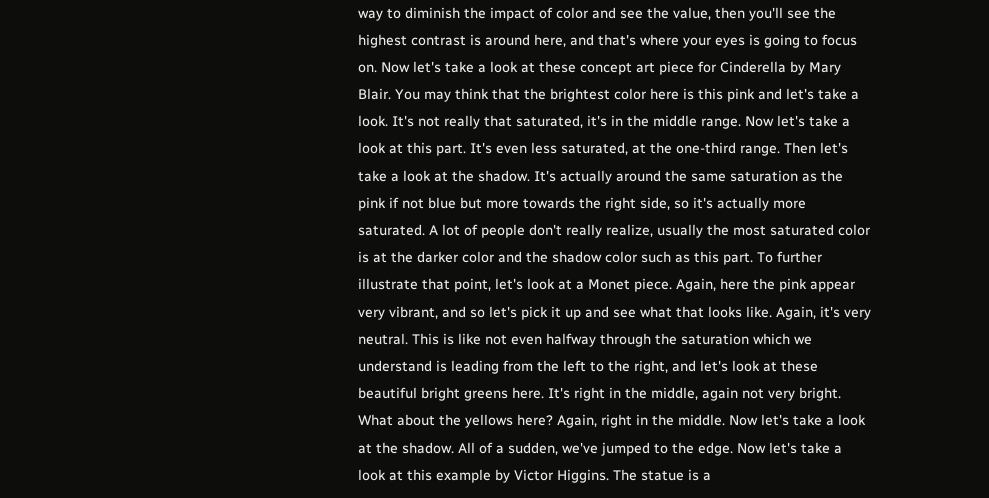way to diminish the impact of color and see the value, then you'll see the highest contrast is around here, and that's where your eyes is going to focus on. Now let's take a look at these concept art piece for Cinderella by Mary Blair. You may think that the brightest color here is this pink and let's take a look. It's not really that saturated, it's in the middle range. Now let's take a look at this part. It's even less saturated, at the one-third range. Then let's take a look at the shadow. It's actually around the same saturation as the pink if not blue but more towards the right side, so it's actually more saturated. A lot of people don't really realize, usually the most saturated color is at the darker color and the shadow color such as this part. To further illustrate that point, let's look at a Monet piece. Again, here the pink appear very vibrant, and so let's pick it up and see what that looks like. Again, it's very neutral. This is like not even halfway through the saturation which we understand is leading from the left to the right, and let's look at these beautiful bright greens here. It's right in the middle, again not very bright. What about the yellows here? Again, right in the middle. Now let's take a look at the shadow. All of a sudden, we've jumped to the edge. Now let's take a look at this example by Victor Higgins. The statue is a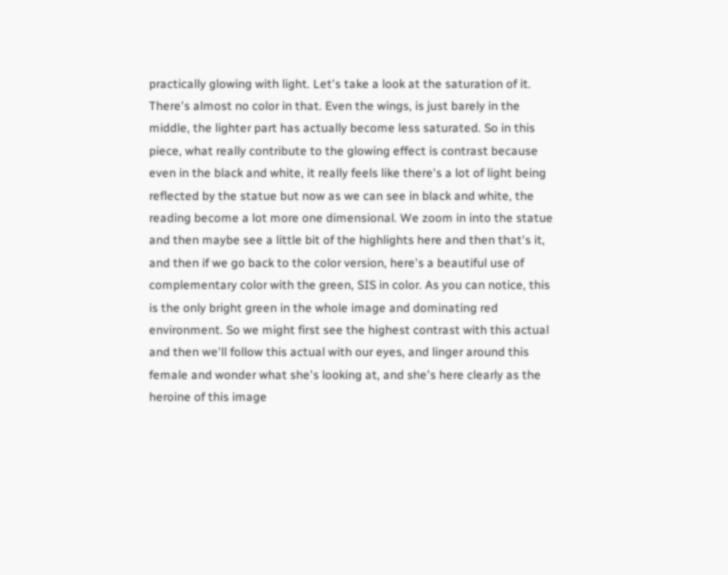practically glowing with light. Let's take a look at the saturation of it. There's almost no color in that. Even the wings, is just barely in the middle, the lighter part has actually become less saturated. So in this piece, what really contribute to the glowing effect is contrast because even in the black and white, it really feels like there's a lot of light being reflected by the statue but now as we can see in black and white, the reading become a lot more one dimensional. We zoom in into the statue and then maybe see a little bit of the highlights here and then that's it, and then if we go back to the color version, here's a beautiful use of complementary color with the green, SIS in color. As you can notice, this is the only bright green in the whole image and dominating red environment. So we might first see the highest contrast with this actual and then we'll follow this actual with our eyes, and linger around this female and wonder what she's looking at, and she's here clearly as the heroine of this image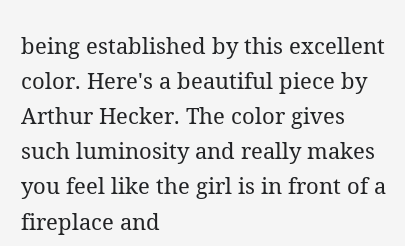being established by this excellent color. Here's a beautiful piece by Arthur Hecker. The color gives such luminosity and really makes you feel like the girl is in front of a fireplace and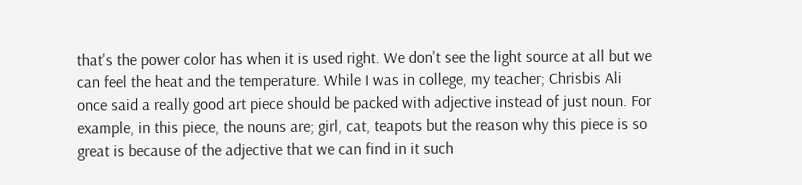that's the power color has when it is used right. We don't see the light source at all but we can feel the heat and the temperature. While I was in college, my teacher; Chrisbis Ali once said a really good art piece should be packed with adjective instead of just noun. For example, in this piece, the nouns are; girl, cat, teapots but the reason why this piece is so great is because of the adjective that we can find in it such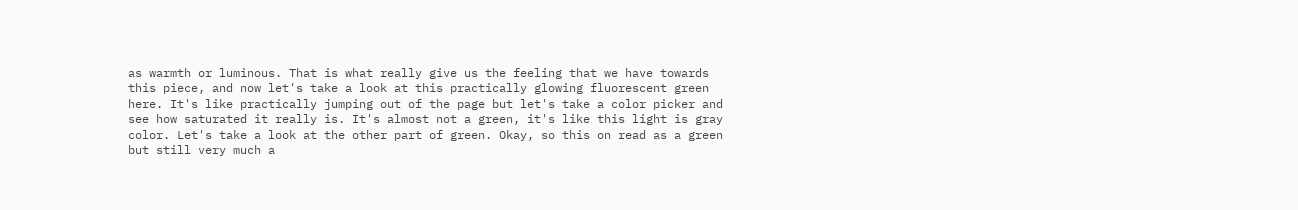as warmth or luminous. That is what really give us the feeling that we have towards this piece, and now let's take a look at this practically glowing fluorescent green here. It's like practically jumping out of the page but let's take a color picker and see how saturated it really is. It's almost not a green, it's like this light is gray color. Let's take a look at the other part of green. Okay, so this on read as a green but still very much a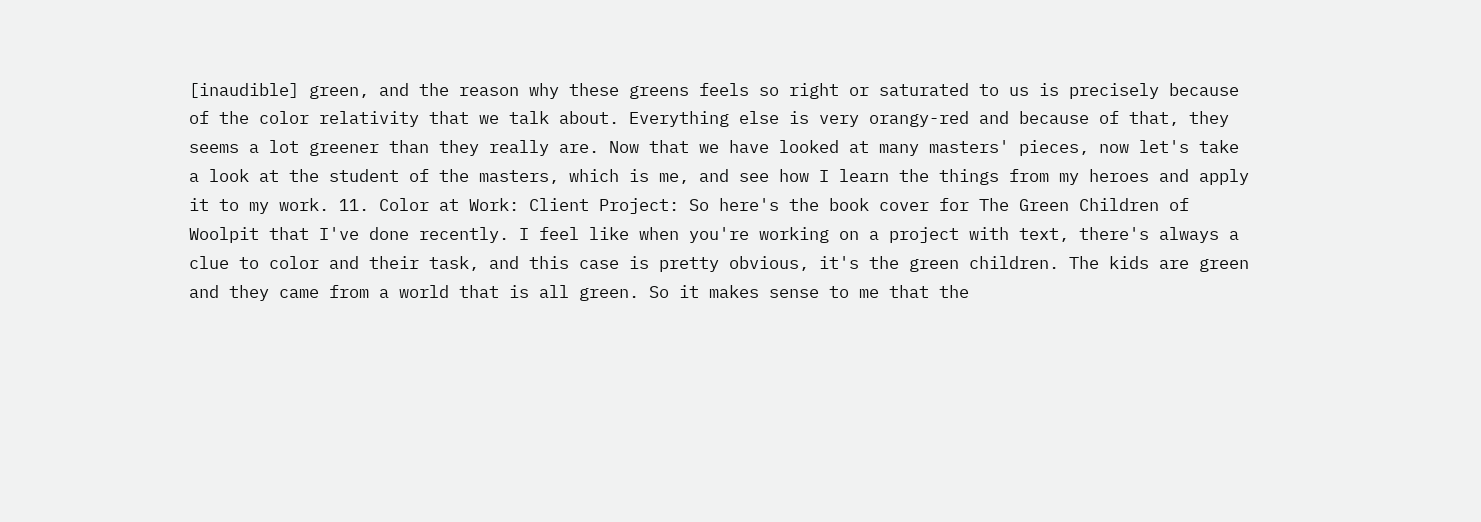[inaudible] green, and the reason why these greens feels so right or saturated to us is precisely because of the color relativity that we talk about. Everything else is very orangy-red and because of that, they seems a lot greener than they really are. Now that we have looked at many masters' pieces, now let's take a look at the student of the masters, which is me, and see how I learn the things from my heroes and apply it to my work. 11. Color at Work: Client Project: So here's the book cover for The Green Children of Woolpit that I've done recently. I feel like when you're working on a project with text, there's always a clue to color and their task, and this case is pretty obvious, it's the green children. The kids are green and they came from a world that is all green. So it makes sense to me that the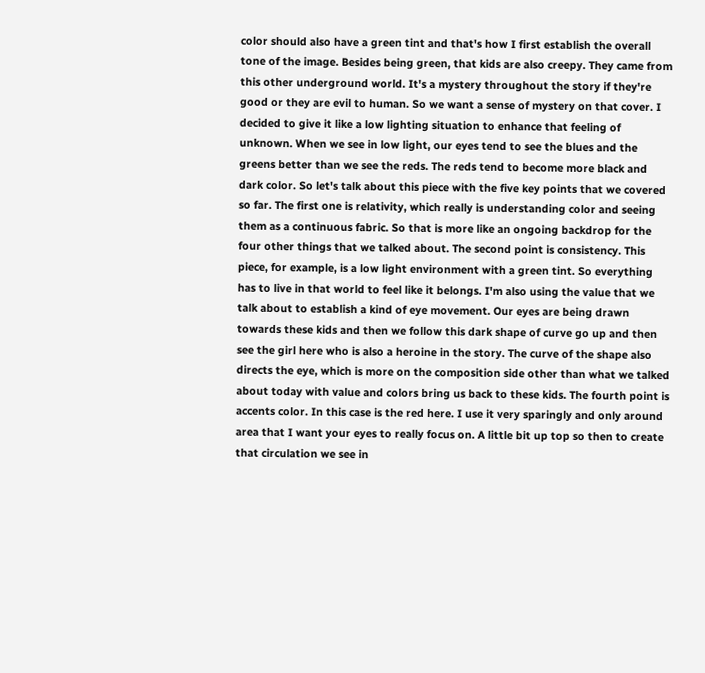color should also have a green tint and that's how I first establish the overall tone of the image. Besides being green, that kids are also creepy. They came from this other underground world. It's a mystery throughout the story if they're good or they are evil to human. So we want a sense of mystery on that cover. I decided to give it like a low lighting situation to enhance that feeling of unknown. When we see in low light, our eyes tend to see the blues and the greens better than we see the reds. The reds tend to become more black and dark color. So let's talk about this piece with the five key points that we covered so far. The first one is relativity, which really is understanding color and seeing them as a continuous fabric. So that is more like an ongoing backdrop for the four other things that we talked about. The second point is consistency. This piece, for example, is a low light environment with a green tint. So everything has to live in that world to feel like it belongs. I'm also using the value that we talk about to establish a kind of eye movement. Our eyes are being drawn towards these kids and then we follow this dark shape of curve go up and then see the girl here who is also a heroine in the story. The curve of the shape also directs the eye, which is more on the composition side other than what we talked about today with value and colors bring us back to these kids. The fourth point is accents color. In this case is the red here. I use it very sparingly and only around area that I want your eyes to really focus on. A little bit up top so then to create that circulation we see in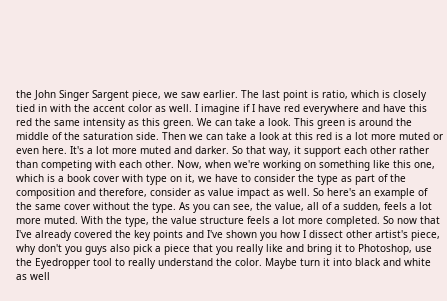the John Singer Sargent piece, we saw earlier. The last point is ratio, which is closely tied in with the accent color as well. I imagine if I have red everywhere and have this red the same intensity as this green. We can take a look. This green is around the middle of the saturation side. Then we can take a look at this red is a lot more muted or even here. It's a lot more muted and darker. So that way, it support each other rather than competing with each other. Now, when we're working on something like this one, which is a book cover with type on it, we have to consider the type as part of the composition and therefore, consider as value impact as well. So here's an example of the same cover without the type. As you can see, the value, all of a sudden, feels a lot more muted. With the type, the value structure feels a lot more completed. So now that I've already covered the key points and I've shown you how I dissect other artist's piece, why don't you guys also pick a piece that you really like and bring it to Photoshop, use the Eyedropper tool to really understand the color. Maybe turn it into black and white as well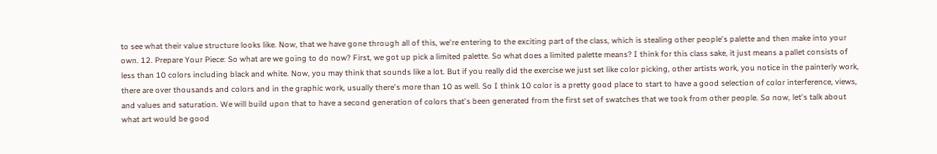to see what their value structure looks like. Now, that we have gone through all of this, we're entering to the exciting part of the class, which is stealing other people's palette and then make into your own. 12. Prepare Your Piece: So what are we going to do now? First, we got up pick a limited palette. So what does a limited palette means? I think for this class sake, it just means a pallet consists of less than 10 colors including black and white. Now, you may think that sounds like a lot. But if you really did the exercise we just set like color picking, other artists work, you notice in the painterly work, there are over thousands and colors and in the graphic work, usually there's more than 10 as well. So I think 10 color is a pretty good place to start to have a good selection of color interference, views, and values and saturation. We will build upon that to have a second generation of colors that's been generated from the first set of swatches that we took from other people. So now, let's talk about what art would be good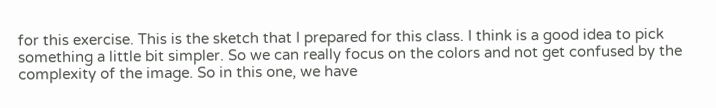for this exercise. This is the sketch that I prepared for this class. I think is a good idea to pick something a little bit simpler. So we can really focus on the colors and not get confused by the complexity of the image. So in this one, we have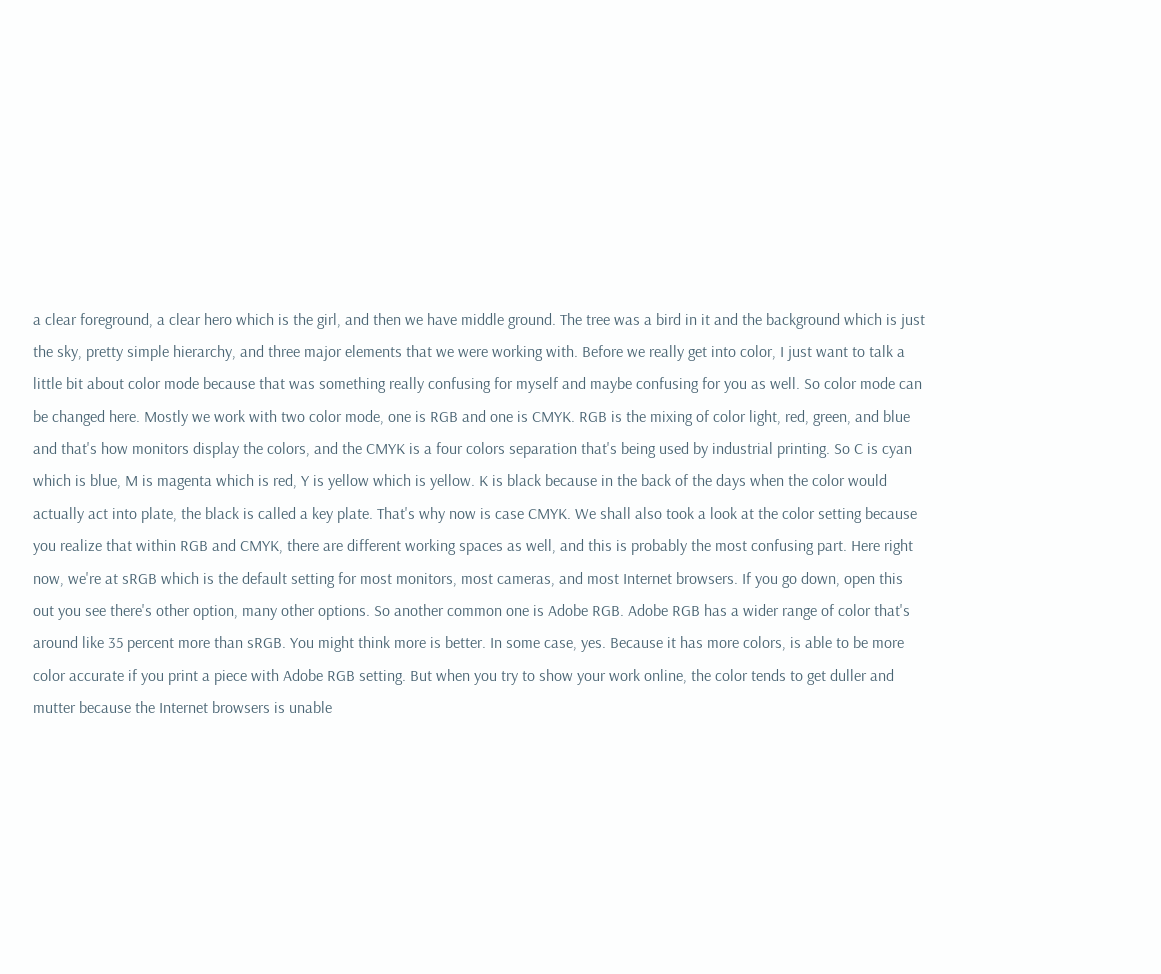a clear foreground, a clear hero which is the girl, and then we have middle ground. The tree was a bird in it and the background which is just the sky, pretty simple hierarchy, and three major elements that we were working with. Before we really get into color, I just want to talk a little bit about color mode because that was something really confusing for myself and maybe confusing for you as well. So color mode can be changed here. Mostly we work with two color mode, one is RGB and one is CMYK. RGB is the mixing of color light, red, green, and blue and that's how monitors display the colors, and the CMYK is a four colors separation that's being used by industrial printing. So C is cyan which is blue, M is magenta which is red, Y is yellow which is yellow. K is black because in the back of the days when the color would actually act into plate, the black is called a key plate. That's why now is case CMYK. We shall also took a look at the color setting because you realize that within RGB and CMYK, there are different working spaces as well, and this is probably the most confusing part. Here right now, we're at sRGB which is the default setting for most monitors, most cameras, and most Internet browsers. If you go down, open this out you see there's other option, many other options. So another common one is Adobe RGB. Adobe RGB has a wider range of color that's around like 35 percent more than sRGB. You might think more is better. In some case, yes. Because it has more colors, is able to be more color accurate if you print a piece with Adobe RGB setting. But when you try to show your work online, the color tends to get duller and mutter because the Internet browsers is unable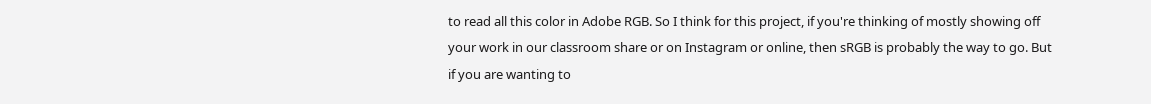to read all this color in Adobe RGB. So I think for this project, if you're thinking of mostly showing off your work in our classroom share or on Instagram or online, then sRGB is probably the way to go. But if you are wanting to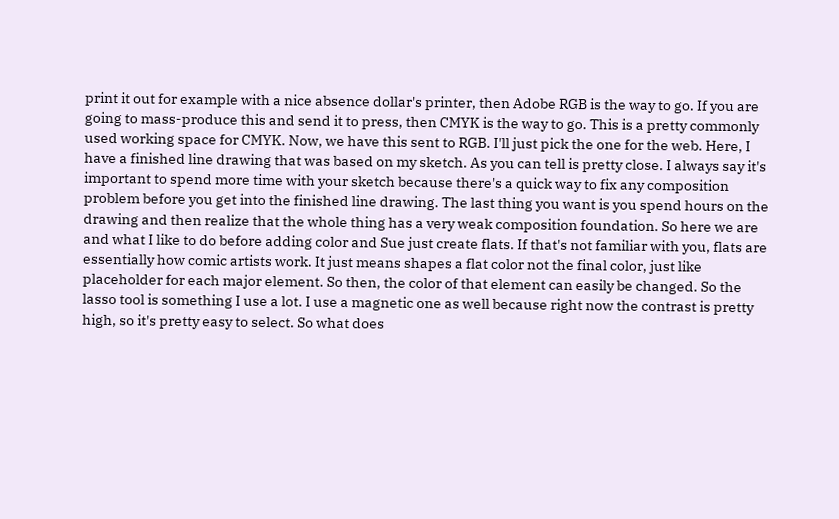print it out for example with a nice absence dollar's printer, then Adobe RGB is the way to go. If you are going to mass-produce this and send it to press, then CMYK is the way to go. This is a pretty commonly used working space for CMYK. Now, we have this sent to RGB. I'll just pick the one for the web. Here, I have a finished line drawing that was based on my sketch. As you can tell is pretty close. I always say it's important to spend more time with your sketch because there's a quick way to fix any composition problem before you get into the finished line drawing. The last thing you want is you spend hours on the drawing and then realize that the whole thing has a very weak composition foundation. So here we are and what I like to do before adding color and Sue just create flats. If that's not familiar with you, flats are essentially how comic artists work. It just means shapes a flat color not the final color, just like placeholder for each major element. So then, the color of that element can easily be changed. So the lasso tool is something I use a lot. I use a magnetic one as well because right now the contrast is pretty high, so it's pretty easy to select. So what does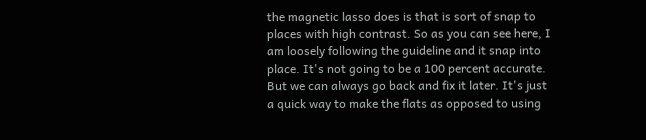the magnetic lasso does is that is sort of snap to places with high contrast. So as you can see here, I am loosely following the guideline and it snap into place. It's not going to be a 100 percent accurate. But we can always go back and fix it later. It's just a quick way to make the flats as opposed to using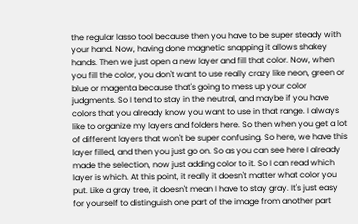the regular lasso tool because then you have to be super steady with your hand. Now, having done magnetic snapping it allows shakey hands. Then we just open a new layer and fill that color. Now, when you fill the color, you don't want to use really crazy like neon, green or blue or magenta because that's going to mess up your color judgments. So I tend to stay in the neutral, and maybe if you have colors that you already know you want to use in that range. I always like to organize my layers and folders here. So then when you get a lot of different layers that won't be super confusing. So here, we have this layer filled, and then you just go on. So as you can see here I already made the selection, now just adding color to it. So I can read which layer is which. At this point, it really it doesn't matter what color you put. Like a gray tree, it doesn't mean I have to stay gray. It's just easy for yourself to distinguish one part of the image from another part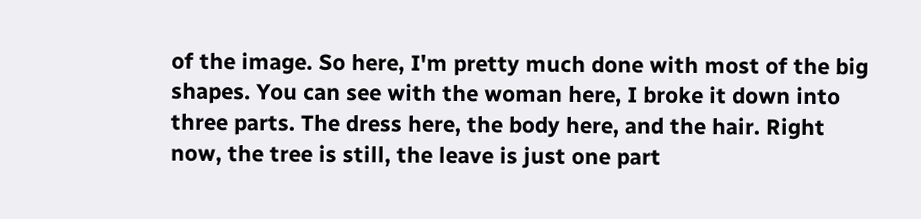of the image. So here, I'm pretty much done with most of the big shapes. You can see with the woman here, I broke it down into three parts. The dress here, the body here, and the hair. Right now, the tree is still, the leave is just one part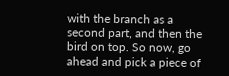with the branch as a second part, and then the bird on top. So now, go ahead and pick a piece of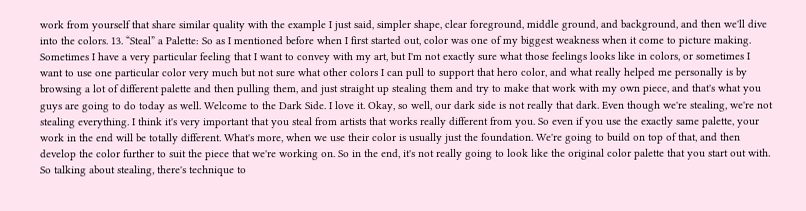work from yourself that share similar quality with the example I just said, simpler shape, clear foreground, middle ground, and background, and then we'll dive into the colors. 13. “Steal” a Palette: So as I mentioned before when I first started out, color was one of my biggest weakness when it come to picture making. Sometimes I have a very particular feeling that I want to convey with my art, but I'm not exactly sure what those feelings looks like in colors, or sometimes I want to use one particular color very much but not sure what other colors I can pull to support that hero color, and what really helped me personally is by browsing a lot of different palette and then pulling them, and just straight up stealing them and try to make that work with my own piece, and that's what you guys are going to do today as well. Welcome to the Dark Side. I love it. Okay, so well, our dark side is not really that dark. Even though we're stealing, we're not stealing everything. I think it's very important that you steal from artists that works really different from you. So even if you use the exactly same palette, your work in the end will be totally different. What's more, when we use their color is usually just the foundation. We're going to build on top of that, and then develop the color further to suit the piece that we're working on. So in the end, it's not really going to look like the original color palette that you start out with. So talking about stealing, there's technique to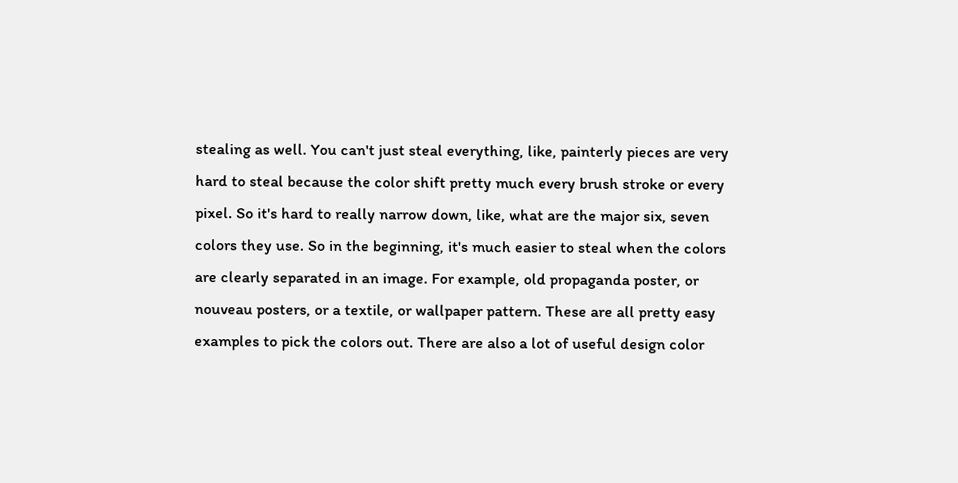stealing as well. You can't just steal everything, like, painterly pieces are very hard to steal because the color shift pretty much every brush stroke or every pixel. So it's hard to really narrow down, like, what are the major six, seven colors they use. So in the beginning, it's much easier to steal when the colors are clearly separated in an image. For example, old propaganda poster, or nouveau posters, or a textile, or wallpaper pattern. These are all pretty easy examples to pick the colors out. There are also a lot of useful design color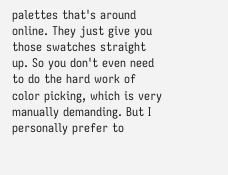palettes that's around online. They just give you those swatches straight up. So you don't even need to do the hard work of color picking, which is very manually demanding. But I personally prefer to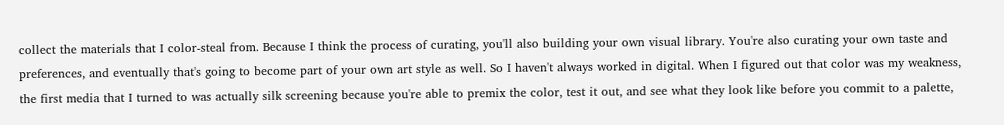collect the materials that I color-steal from. Because I think the process of curating, you'll also building your own visual library. You're also curating your own taste and preferences, and eventually that's going to become part of your own art style as well. So I haven't always worked in digital. When I figured out that color was my weakness, the first media that I turned to was actually silk screening because you're able to premix the color, test it out, and see what they look like before you commit to a palette,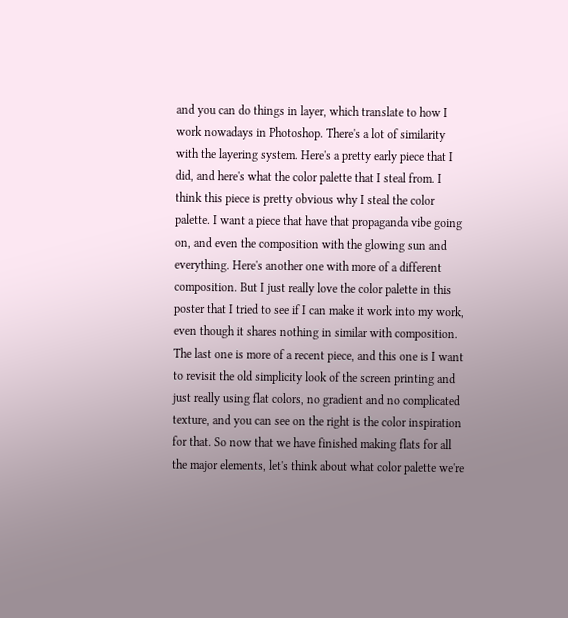and you can do things in layer, which translate to how I work nowadays in Photoshop. There's a lot of similarity with the layering system. Here's a pretty early piece that I did, and here's what the color palette that I steal from. I think this piece is pretty obvious why I steal the color palette. I want a piece that have that propaganda vibe going on, and even the composition with the glowing sun and everything. Here's another one with more of a different composition. But I just really love the color palette in this poster that I tried to see if I can make it work into my work, even though it shares nothing in similar with composition. The last one is more of a recent piece, and this one is I want to revisit the old simplicity look of the screen printing and just really using flat colors, no gradient and no complicated texture, and you can see on the right is the color inspiration for that. So now that we have finished making flats for all the major elements, let's think about what color palette we're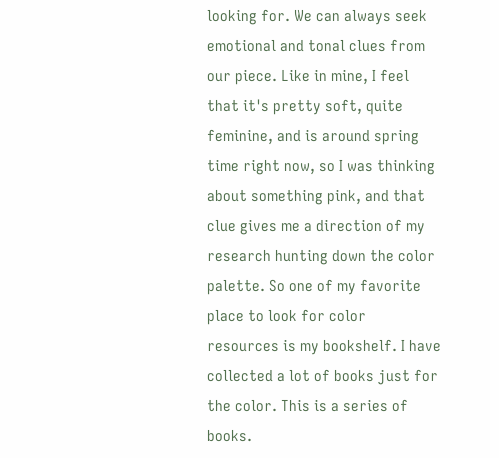looking for. We can always seek emotional and tonal clues from our piece. Like in mine, I feel that it's pretty soft, quite feminine, and is around spring time right now, so I was thinking about something pink, and that clue gives me a direction of my research hunting down the color palette. So one of my favorite place to look for color resources is my bookshelf. I have collected a lot of books just for the color. This is a series of books.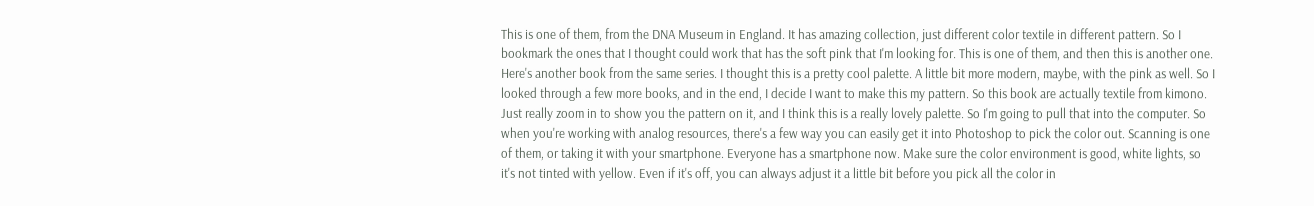This is one of them, from the DNA Museum in England. It has amazing collection, just different color textile in different pattern. So I bookmark the ones that I thought could work that has the soft pink that I'm looking for. This is one of them, and then this is another one. Here's another book from the same series. I thought this is a pretty cool palette. A little bit more modern, maybe, with the pink as well. So I looked through a few more books, and in the end, I decide I want to make this my pattern. So this book are actually textile from kimono. Just really zoom in to show you the pattern on it, and I think this is a really lovely palette. So I'm going to pull that into the computer. So when you're working with analog resources, there's a few way you can easily get it into Photoshop to pick the color out. Scanning is one of them, or taking it with your smartphone. Everyone has a smartphone now. Make sure the color environment is good, white lights, so it's not tinted with yellow. Even if it's off, you can always adjust it a little bit before you pick all the color in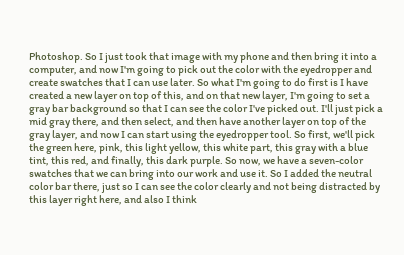Photoshop. So I just took that image with my phone and then bring it into a computer, and now I'm going to pick out the color with the eyedropper and create swatches that I can use later. So what I'm going to do first is I have created a new layer on top of this, and on that new layer, I'm going to set a gray bar background so that I can see the color I've picked out. I'll just pick a mid gray there, and then select, and then have another layer on top of the gray layer, and now I can start using the eyedropper tool. So first, we'll pick the green here, pink, this light yellow, this white part, this gray with a blue tint, this red, and finally, this dark purple. So now, we have a seven-color swatches that we can bring into our work and use it. So I added the neutral color bar there, just so I can see the color clearly and not being distracted by this layer right here, and also I think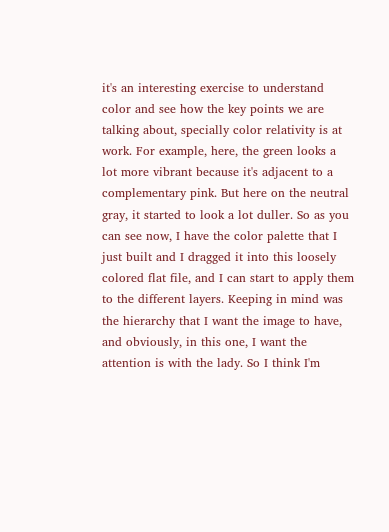it's an interesting exercise to understand color and see how the key points we are talking about, specially color relativity is at work. For example, here, the green looks a lot more vibrant because it's adjacent to a complementary pink. But here on the neutral gray, it started to look a lot duller. So as you can see now, I have the color palette that I just built and I dragged it into this loosely colored flat file, and I can start to apply them to the different layers. Keeping in mind was the hierarchy that I want the image to have, and obviously, in this one, I want the attention is with the lady. So I think I'm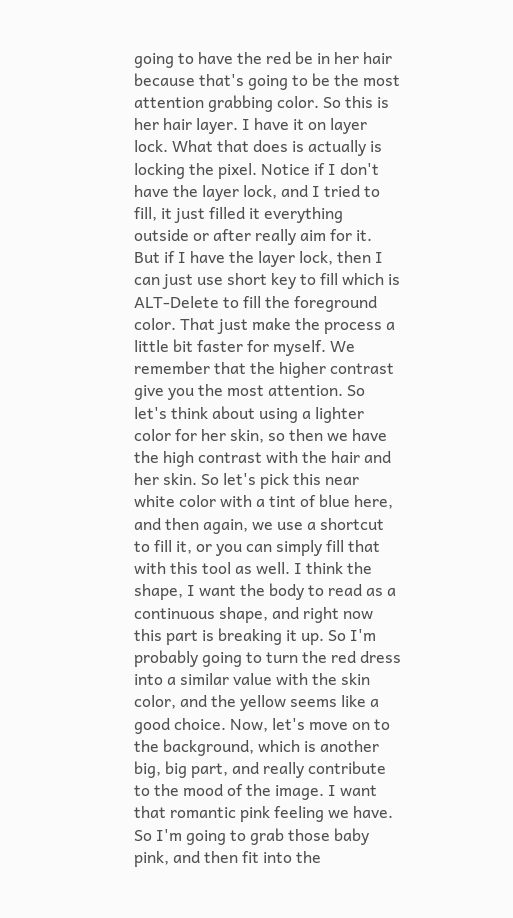going to have the red be in her hair because that's going to be the most attention grabbing color. So this is her hair layer. I have it on layer lock. What that does is actually is locking the pixel. Notice if I don't have the layer lock, and I tried to fill, it just filled it everything outside or after really aim for it. But if I have the layer lock, then I can just use short key to fill which is ALT-Delete to fill the foreground color. That just make the process a little bit faster for myself. We remember that the higher contrast give you the most attention. So let's think about using a lighter color for her skin, so then we have the high contrast with the hair and her skin. So let's pick this near white color with a tint of blue here, and then again, we use a shortcut to fill it, or you can simply fill that with this tool as well. I think the shape, I want the body to read as a continuous shape, and right now this part is breaking it up. So I'm probably going to turn the red dress into a similar value with the skin color, and the yellow seems like a good choice. Now, let's move on to the background, which is another big, big part, and really contribute to the mood of the image. I want that romantic pink feeling we have. So I'm going to grab those baby pink, and then fit into the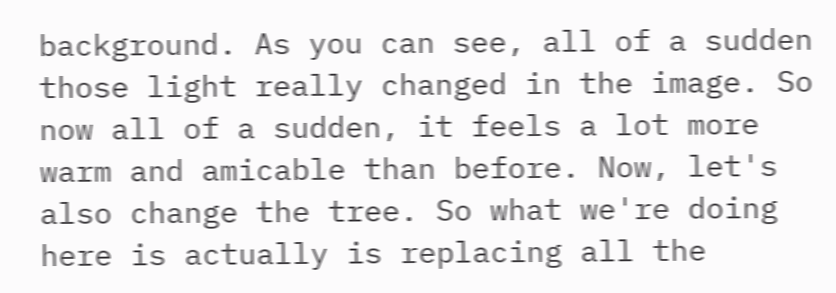background. As you can see, all of a sudden those light really changed in the image. So now all of a sudden, it feels a lot more warm and amicable than before. Now, let's also change the tree. So what we're doing here is actually is replacing all the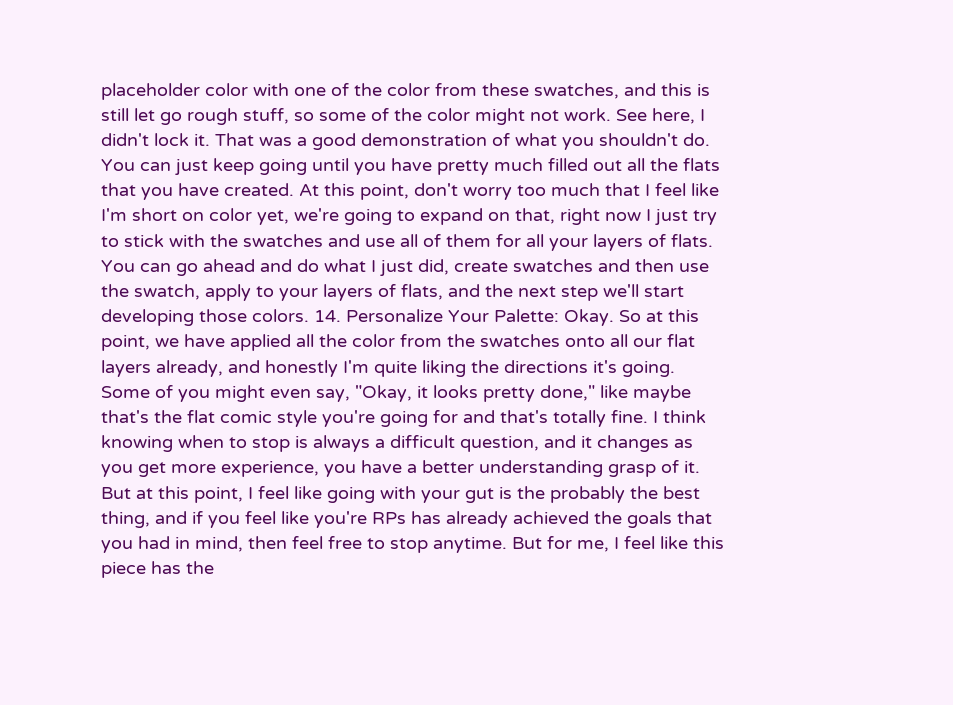placeholder color with one of the color from these swatches, and this is still let go rough stuff, so some of the color might not work. See here, I didn't lock it. That was a good demonstration of what you shouldn't do. You can just keep going until you have pretty much filled out all the flats that you have created. At this point, don't worry too much that I feel like I'm short on color yet, we're going to expand on that, right now I just try to stick with the swatches and use all of them for all your layers of flats. You can go ahead and do what I just did, create swatches and then use the swatch, apply to your layers of flats, and the next step we'll start developing those colors. 14. Personalize Your Palette: Okay. So at this point, we have applied all the color from the swatches onto all our flat layers already, and honestly I'm quite liking the directions it's going. Some of you might even say, "Okay, it looks pretty done," like maybe that's the flat comic style you're going for and that's totally fine. I think knowing when to stop is always a difficult question, and it changes as you get more experience, you have a better understanding grasp of it. But at this point, I feel like going with your gut is the probably the best thing, and if you feel like you're RPs has already achieved the goals that you had in mind, then feel free to stop anytime. But for me, I feel like this piece has the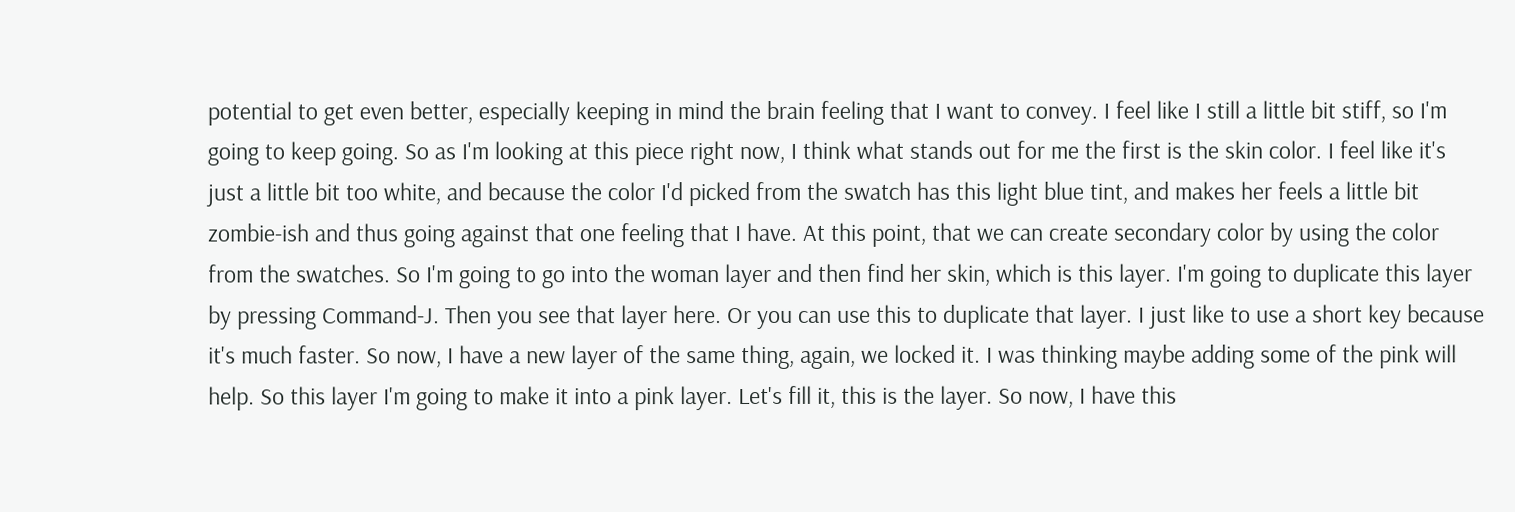potential to get even better, especially keeping in mind the brain feeling that I want to convey. I feel like I still a little bit stiff, so I'm going to keep going. So as I'm looking at this piece right now, I think what stands out for me the first is the skin color. I feel like it's just a little bit too white, and because the color I'd picked from the swatch has this light blue tint, and makes her feels a little bit zombie-ish and thus going against that one feeling that I have. At this point, that we can create secondary color by using the color from the swatches. So I'm going to go into the woman layer and then find her skin, which is this layer. I'm going to duplicate this layer by pressing Command-J. Then you see that layer here. Or you can use this to duplicate that layer. I just like to use a short key because it's much faster. So now, I have a new layer of the same thing, again, we locked it. I was thinking maybe adding some of the pink will help. So this layer I'm going to make it into a pink layer. Let's fill it, this is the layer. So now, I have this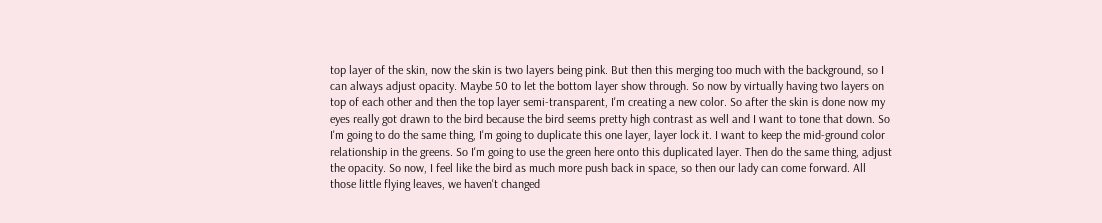top layer of the skin, now the skin is two layers being pink. But then this merging too much with the background, so I can always adjust opacity. Maybe 50 to let the bottom layer show through. So now by virtually having two layers on top of each other and then the top layer semi-transparent, I'm creating a new color. So after the skin is done now my eyes really got drawn to the bird because the bird seems pretty high contrast as well and I want to tone that down. So I'm going to do the same thing, I'm going to duplicate this one layer, layer lock it. I want to keep the mid-ground color relationship in the greens. So I'm going to use the green here onto this duplicated layer. Then do the same thing, adjust the opacity. So now, I feel like the bird as much more push back in space, so then our lady can come forward. All those little flying leaves, we haven't changed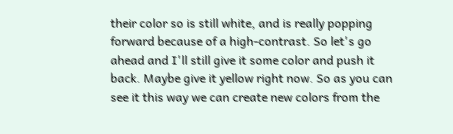their color so is still white, and is really popping forward because of a high-contrast. So let's go ahead and I'll still give it some color and push it back. Maybe give it yellow right now. So as you can see it this way we can create new colors from the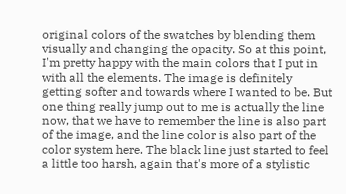original colors of the swatches by blending them visually and changing the opacity. So at this point, I'm pretty happy with the main colors that I put in with all the elements. The image is definitely getting softer and towards where I wanted to be. But one thing really jump out to me is actually the line now, that we have to remember the line is also part of the image, and the line color is also part of the color system here. The black line just started to feel a little too harsh, again that's more of a stylistic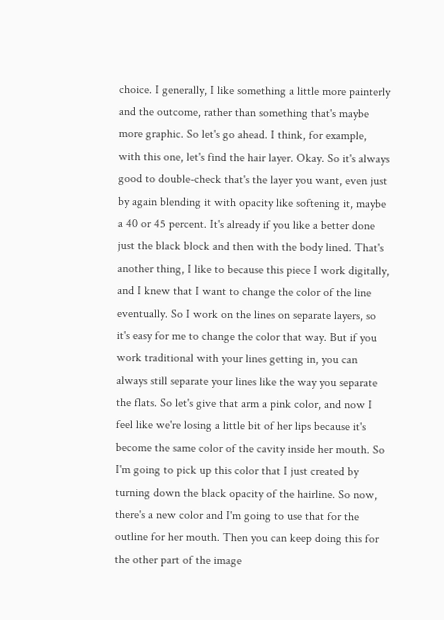choice. I generally, I like something a little more painterly and the outcome, rather than something that's maybe more graphic. So let's go ahead. I think, for example, with this one, let's find the hair layer. Okay. So it's always good to double-check that's the layer you want, even just by again blending it with opacity like softening it, maybe a 40 or 45 percent. It's already if you like a better done just the black block and then with the body lined. That's another thing, I like to because this piece I work digitally, and I knew that I want to change the color of the line eventually. So I work on the lines on separate layers, so it's easy for me to change the color that way. But if you work traditional with your lines getting in, you can always still separate your lines like the way you separate the flats. So let's give that arm a pink color, and now I feel like we're losing a little bit of her lips because it's become the same color of the cavity inside her mouth. So I'm going to pick up this color that I just created by turning down the black opacity of the hairline. So now, there's a new color and I'm going to use that for the outline for her mouth. Then you can keep doing this for the other part of the image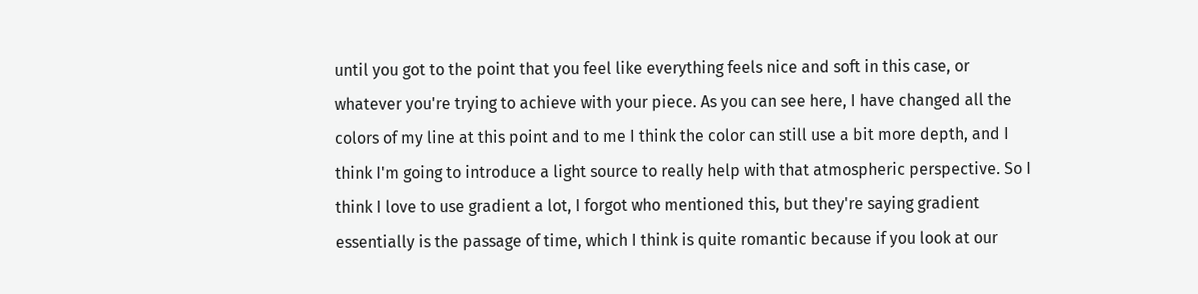until you got to the point that you feel like everything feels nice and soft in this case, or whatever you're trying to achieve with your piece. As you can see here, I have changed all the colors of my line at this point and to me I think the color can still use a bit more depth, and I think I'm going to introduce a light source to really help with that atmospheric perspective. So I think I love to use gradient a lot, I forgot who mentioned this, but they're saying gradient essentially is the passage of time, which I think is quite romantic because if you look at our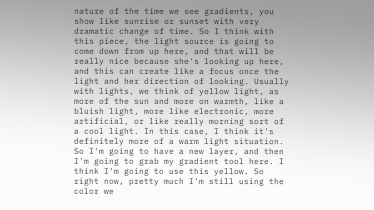nature of the time we see gradients, you show like sunrise or sunset with very dramatic change of time. So I think with this piece, the light source is going to come down from up here, and that will be really nice because she's looking up here, and this can create like a focus once the light and her direction of looking. Usually with lights, we think of yellow light, as more of the sun and more on warmth, like a bluish light, more like electronic, more artificial, or like really morning sort of a cool light. In this case, I think it's definitely more of a warm light situation. So I'm going to have a new layer, and then I'm going to grab my gradient tool here. I think I'm going to use this yellow. So right now, pretty much I'm still using the color we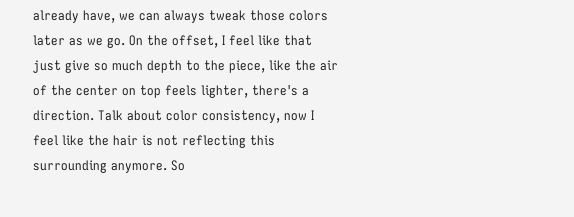already have, we can always tweak those colors later as we go. On the offset, I feel like that just give so much depth to the piece, like the air of the center on top feels lighter, there's a direction. Talk about color consistency, now I feel like the hair is not reflecting this surrounding anymore. So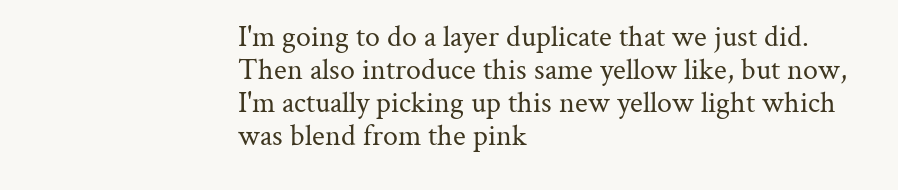I'm going to do a layer duplicate that we just did. Then also introduce this same yellow like, but now, I'm actually picking up this new yellow light which was blend from the pink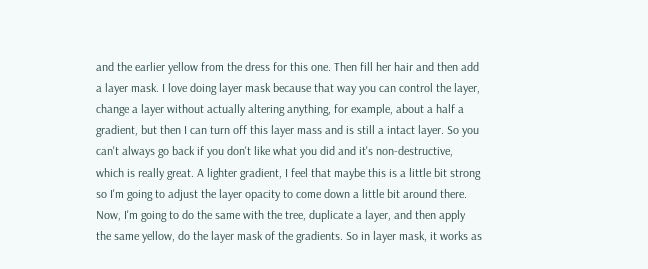and the earlier yellow from the dress for this one. Then fill her hair and then add a layer mask. I love doing layer mask because that way you can control the layer, change a layer without actually altering anything, for example, about a half a gradient, but then I can turn off this layer mass and is still a intact layer. So you can't always go back if you don't like what you did and it's non-destructive, which is really great. A lighter gradient, I feel that maybe this is a little bit strong so I'm going to adjust the layer opacity to come down a little bit around there. Now, I'm going to do the same with the tree, duplicate a layer, and then apply the same yellow, do the layer mask of the gradients. So in layer mask, it works as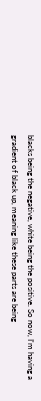blacks being the negative, white being the positive. So now, I'm having a gradient of black up, meaning like these parts are being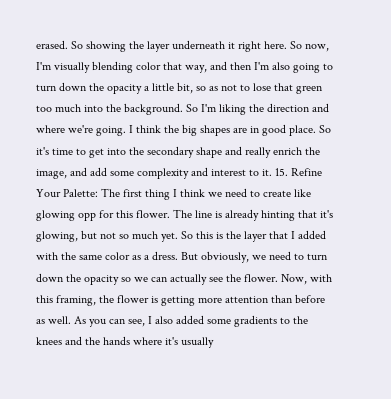erased. So showing the layer underneath it right here. So now, I'm visually blending color that way, and then I'm also going to turn down the opacity a little bit, so as not to lose that green too much into the background. So I'm liking the direction and where we're going. I think the big shapes are in good place. So it's time to get into the secondary shape and really enrich the image, and add some complexity and interest to it. 15. Refine Your Palette: The first thing I think we need to create like glowing opp for this flower. The line is already hinting that it's glowing, but not so much yet. So this is the layer that I added with the same color as a dress. But obviously, we need to turn down the opacity so we can actually see the flower. Now, with this framing, the flower is getting more attention than before as well. As you can see, I also added some gradients to the knees and the hands where it's usually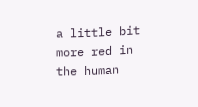a little bit more red in the human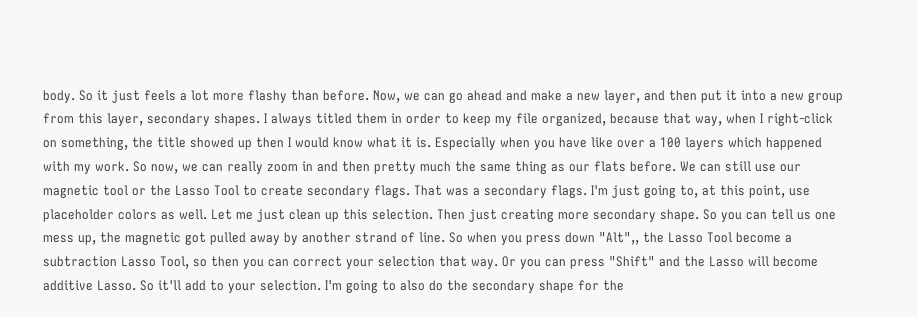body. So it just feels a lot more flashy than before. Now, we can go ahead and make a new layer, and then put it into a new group from this layer, secondary shapes. I always titled them in order to keep my file organized, because that way, when I right-click on something, the title showed up then I would know what it is. Especially when you have like over a 100 layers which happened with my work. So now, we can really zoom in and then pretty much the same thing as our flats before. We can still use our magnetic tool or the Lasso Tool to create secondary flags. That was a secondary flags. I'm just going to, at this point, use placeholder colors as well. Let me just clean up this selection. Then just creating more secondary shape. So you can tell us one mess up, the magnetic got pulled away by another strand of line. So when you press down "Alt",, the Lasso Tool become a subtraction Lasso Tool, so then you can correct your selection that way. Or you can press "Shift" and the Lasso will become additive Lasso. So it'll add to your selection. I'm going to also do the secondary shape for the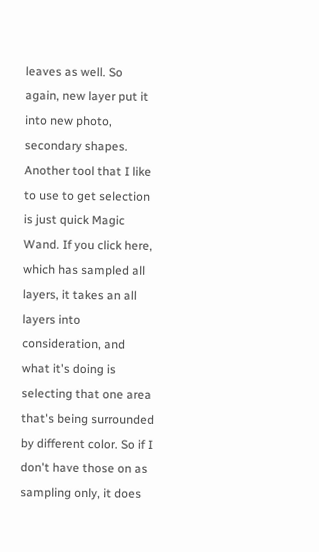leaves as well. So again, new layer put it into new photo, secondary shapes. Another tool that I like to use to get selection is just quick Magic Wand. If you click here, which has sampled all layers, it takes an all layers into consideration, and what it's doing is selecting that one area that's being surrounded by different color. So if I don't have those on as sampling only, it does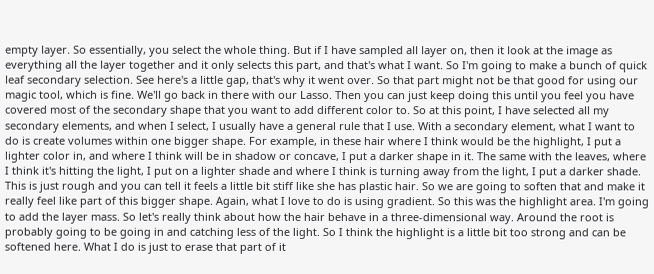empty layer. So essentially, you select the whole thing. But if I have sampled all layer on, then it look at the image as everything all the layer together and it only selects this part, and that's what I want. So I'm going to make a bunch of quick leaf secondary selection. See here's a little gap, that's why it went over. So that part might not be that good for using our magic tool, which is fine. We'll go back in there with our Lasso. Then you can just keep doing this until you feel you have covered most of the secondary shape that you want to add different color to. So at this point, I have selected all my secondary elements, and when I select, I usually have a general rule that I use. With a secondary element, what I want to do is create volumes within one bigger shape. For example, in these hair where I think would be the highlight, I put a lighter color in, and where I think will be in shadow or concave, I put a darker shape in it. The same with the leaves, where I think it's hitting the light, I put on a lighter shade and where I think is turning away from the light, I put a darker shade. This is just rough and you can tell it feels a little bit stiff like she has plastic hair. So we are going to soften that and make it really feel like part of this bigger shape. Again, what I love to do is using gradient. So this was the highlight area. I'm going to add the layer mass. So let's really think about how the hair behave in a three-dimensional way. Around the root is probably going to be going in and catching less of the light. So I think the highlight is a little bit too strong and can be softened here. What I do is just to erase that part of it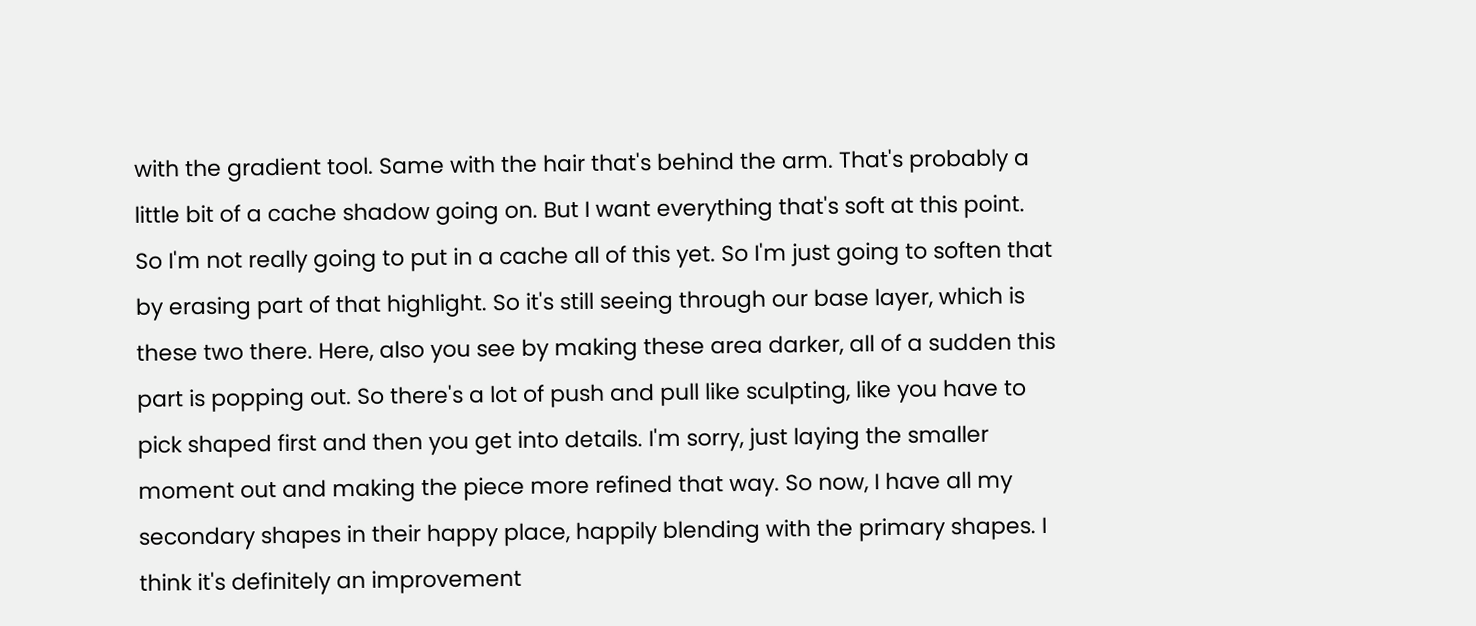with the gradient tool. Same with the hair that's behind the arm. That's probably a little bit of a cache shadow going on. But I want everything that's soft at this point. So I'm not really going to put in a cache all of this yet. So I'm just going to soften that by erasing part of that highlight. So it's still seeing through our base layer, which is these two there. Here, also you see by making these area darker, all of a sudden this part is popping out. So there's a lot of push and pull like sculpting, like you have to pick shaped first and then you get into details. I'm sorry, just laying the smaller moment out and making the piece more refined that way. So now, I have all my secondary shapes in their happy place, happily blending with the primary shapes. I think it's definitely an improvement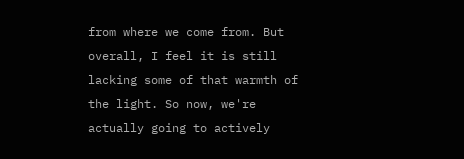from where we come from. But overall, I feel it is still lacking some of that warmth of the light. So now, we're actually going to actively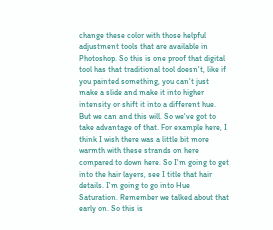change these color with those helpful adjustment tools that are available in Photoshop. So this is one proof that digital tool has that traditional tool doesn't, like if you painted something, you can't just make a slide and make it into higher intensity or shift it into a different hue. But we can and this will. So we've got to take advantage of that. For example here, I think I wish there was a little bit more warmth with these strands on here compared to down here. So I'm going to get into the hair layers, see I title that hair details. I'm going to go into Hue Saturation. Remember we talked about that early on. So this is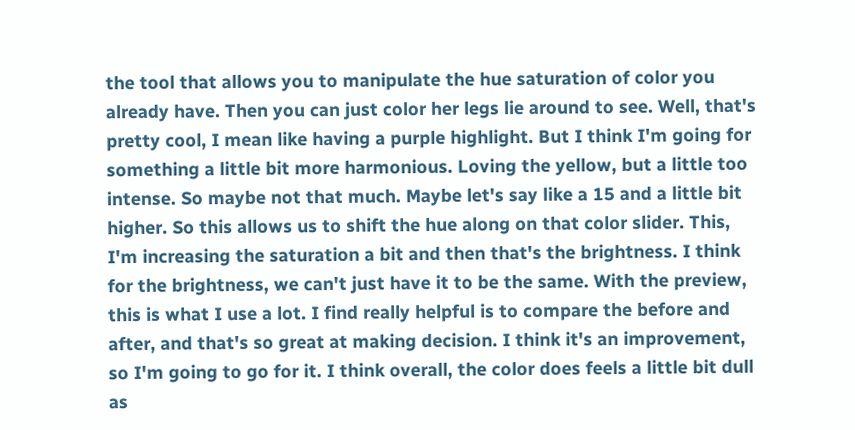the tool that allows you to manipulate the hue saturation of color you already have. Then you can just color her legs lie around to see. Well, that's pretty cool, I mean like having a purple highlight. But I think I'm going for something a little bit more harmonious. Loving the yellow, but a little too intense. So maybe not that much. Maybe let's say like a 15 and a little bit higher. So this allows us to shift the hue along on that color slider. This, I'm increasing the saturation a bit and then that's the brightness. I think for the brightness, we can't just have it to be the same. With the preview, this is what I use a lot. I find really helpful is to compare the before and after, and that's so great at making decision. I think it's an improvement, so I'm going to go for it. I think overall, the color does feels a little bit dull as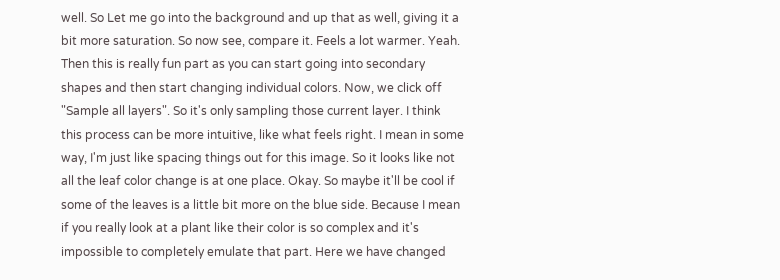well. So Let me go into the background and up that as well, giving it a bit more saturation. So now see, compare it. Feels a lot warmer. Yeah. Then this is really fun part as you can start going into secondary shapes and then start changing individual colors. Now, we click off "Sample all layers". So it's only sampling those current layer. I think this process can be more intuitive, like what feels right. I mean in some way, I'm just like spacing things out for this image. So it looks like not all the leaf color change is at one place. Okay. So maybe it'll be cool if some of the leaves is a little bit more on the blue side. Because I mean if you really look at a plant like their color is so complex and it's impossible to completely emulate that part. Here we have changed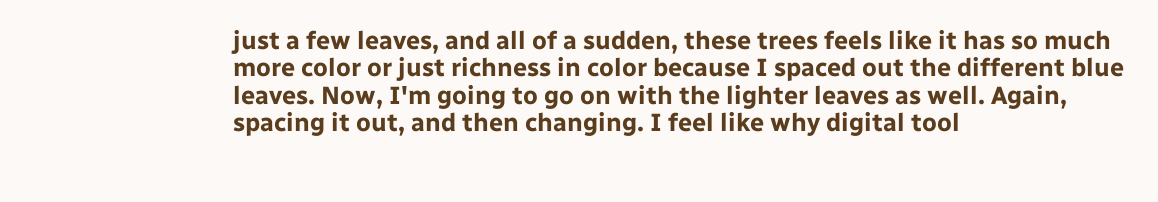just a few leaves, and all of a sudden, these trees feels like it has so much more color or just richness in color because I spaced out the different blue leaves. Now, I'm going to go on with the lighter leaves as well. Again, spacing it out, and then changing. I feel like why digital tool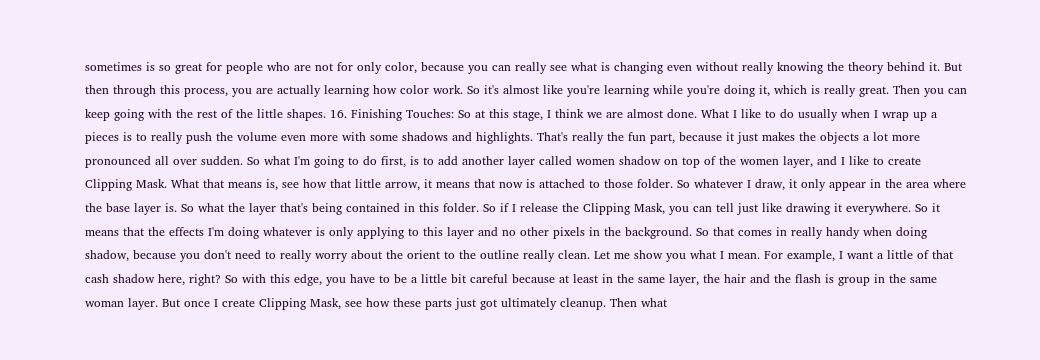sometimes is so great for people who are not for only color, because you can really see what is changing even without really knowing the theory behind it. But then through this process, you are actually learning how color work. So it's almost like you're learning while you're doing it, which is really great. Then you can keep going with the rest of the little shapes. 16. Finishing Touches: So at this stage, I think we are almost done. What I like to do usually when I wrap up a pieces is to really push the volume even more with some shadows and highlights. That's really the fun part, because it just makes the objects a lot more pronounced all over sudden. So what I'm going to do first, is to add another layer called women shadow on top of the women layer, and I like to create Clipping Mask. What that means is, see how that little arrow, it means that now is attached to those folder. So whatever I draw, it only appear in the area where the base layer is. So what the layer that's being contained in this folder. So if I release the Clipping Mask, you can tell just like drawing it everywhere. So it means that the effects I'm doing whatever is only applying to this layer and no other pixels in the background. So that comes in really handy when doing shadow, because you don't need to really worry about the orient to the outline really clean. Let me show you what I mean. For example, I want a little of that cash shadow here, right? So with this edge, you have to be a little bit careful because at least in the same layer, the hair and the flash is group in the same woman layer. But once I create Clipping Mask, see how these parts just got ultimately cleanup. Then what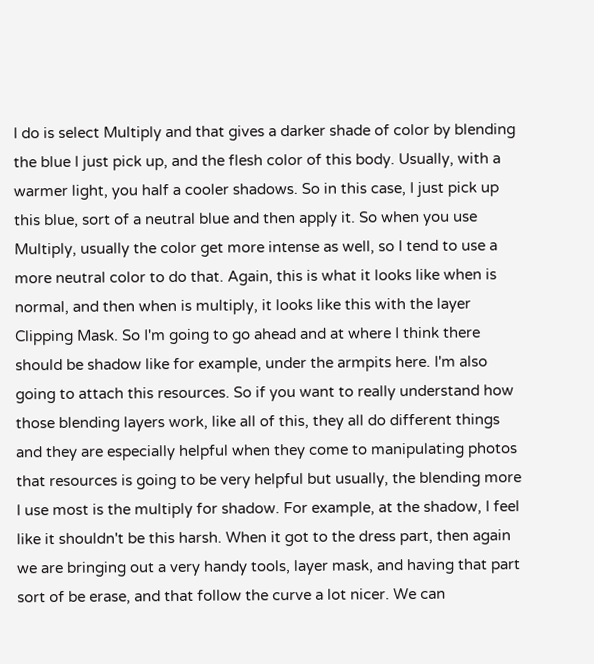I do is select Multiply and that gives a darker shade of color by blending the blue I just pick up, and the flesh color of this body. Usually, with a warmer light, you half a cooler shadows. So in this case, I just pick up this blue, sort of a neutral blue and then apply it. So when you use Multiply, usually the color get more intense as well, so I tend to use a more neutral color to do that. Again, this is what it looks like when is normal, and then when is multiply, it looks like this with the layer Clipping Mask. So I'm going to go ahead and at where I think there should be shadow like for example, under the armpits here. I'm also going to attach this resources. So if you want to really understand how those blending layers work, like all of this, they all do different things and they are especially helpful when they come to manipulating photos that resources is going to be very helpful but usually, the blending more I use most is the multiply for shadow. For example, at the shadow, I feel like it shouldn't be this harsh. When it got to the dress part, then again we are bringing out a very handy tools, layer mask, and having that part sort of be erase, and that follow the curve a lot nicer. We can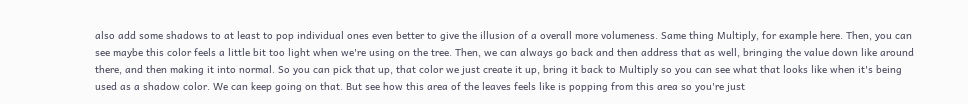also add some shadows to at least to pop individual ones even better to give the illusion of a overall more volumeness. Same thing Multiply, for example here. Then, you can see maybe this color feels a little bit too light when we're using on the tree. Then, we can always go back and then address that as well, bringing the value down like around there, and then making it into normal. So you can pick that up, that color we just create it up, bring it back to Multiply so you can see what that looks like when it's being used as a shadow color. We can keep going on that. But see how this area of the leaves feels like is popping from this area so you're just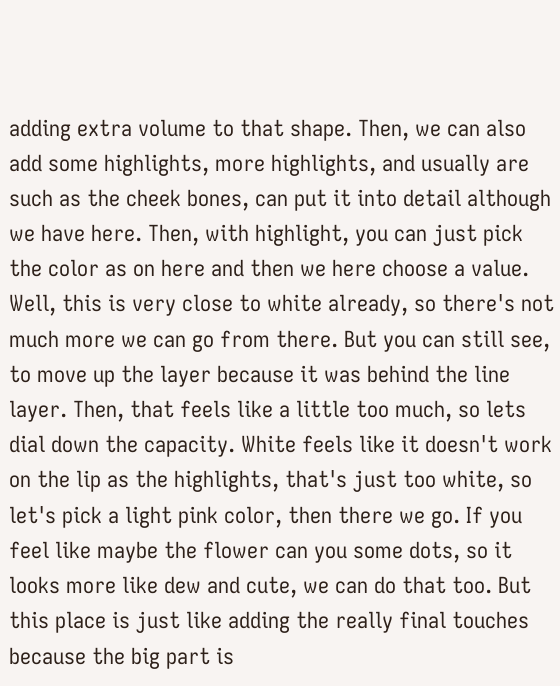adding extra volume to that shape. Then, we can also add some highlights, more highlights, and usually are such as the cheek bones, can put it into detail although we have here. Then, with highlight, you can just pick the color as on here and then we here choose a value. Well, this is very close to white already, so there's not much more we can go from there. But you can still see, to move up the layer because it was behind the line layer. Then, that feels like a little too much, so lets dial down the capacity. White feels like it doesn't work on the lip as the highlights, that's just too white, so let's pick a light pink color, then there we go. If you feel like maybe the flower can you some dots, so it looks more like dew and cute, we can do that too. But this place is just like adding the really final touches because the big part is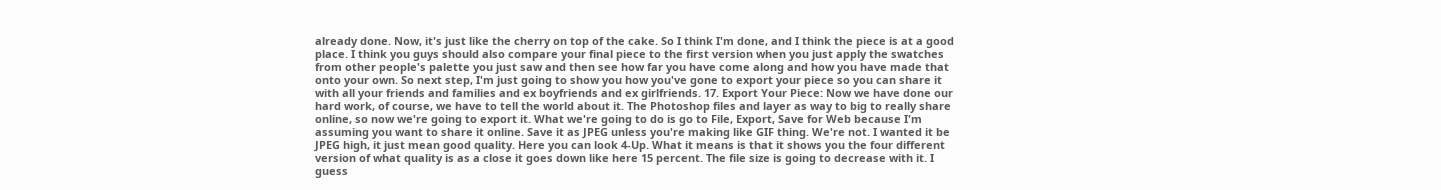already done. Now, it's just like the cherry on top of the cake. So I think I'm done, and I think the piece is at a good place. I think you guys should also compare your final piece to the first version when you just apply the swatches from other people's palette you just saw and then see how far you have come along and how you have made that onto your own. So next step, I'm just going to show you how you've gone to export your piece so you can share it with all your friends and families and ex boyfriends and ex girlfriends. 17. Export Your Piece: Now we have done our hard work, of course, we have to tell the world about it. The Photoshop files and layer as way to big to really share online, so now we're going to export it. What we're going to do is go to File, Export, Save for Web because I'm assuming you want to share it online. Save it as JPEG unless you're making like GIF thing. We're not. I wanted it be JPEG high, it just mean good quality. Here you can look 4-Up. What it means is that it shows you the four different version of what quality is as a close it goes down like here 15 percent. The file size is going to decrease with it. I guess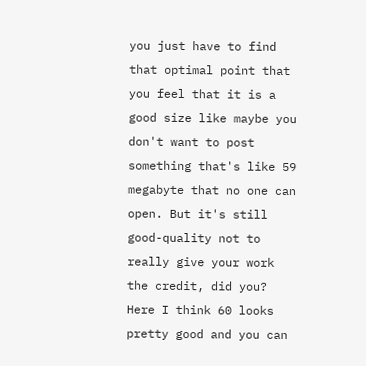you just have to find that optimal point that you feel that it is a good size like maybe you don't want to post something that's like 59 megabyte that no one can open. But it's still good-quality not to really give your work the credit, did you? Here I think 60 looks pretty good and you can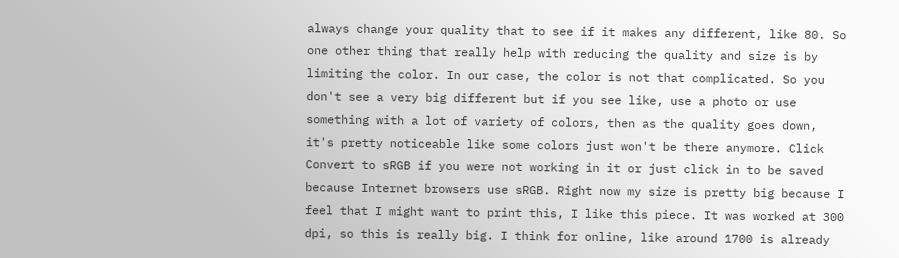always change your quality that to see if it makes any different, like 80. So one other thing that really help with reducing the quality and size is by limiting the color. In our case, the color is not that complicated. So you don't see a very big different but if you see like, use a photo or use something with a lot of variety of colors, then as the quality goes down, it's pretty noticeable like some colors just won't be there anymore. Click Convert to sRGB if you were not working in it or just click in to be saved because Internet browsers use sRGB. Right now my size is pretty big because I feel that I might want to print this, I like this piece. It was worked at 300 dpi, so this is really big. I think for online, like around 1700 is already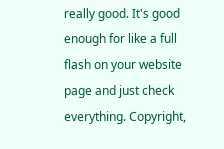really good. It's good enough for like a full flash on your website page and just check everything. Copyright,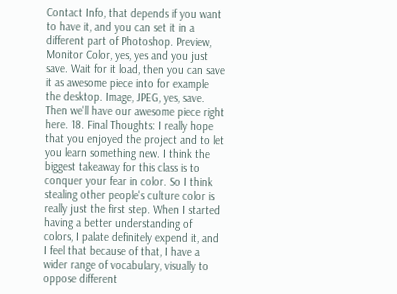Contact Info, that depends if you want to have it, and you can set it in a different part of Photoshop. Preview, Monitor Color, yes, yes and you just save. Wait for it load, then you can save it as awesome piece into for example the desktop. Image, JPEG, yes, save. Then we'll have our awesome piece right here. 18. Final Thoughts: I really hope that you enjoyed the project and to let you learn something new. I think the biggest takeaway for this class is to conquer your fear in color. So I think stealing other people's culture color is really just the first step. When I started having a better understanding of colors, I palate definitely expend it, and I feel that because of that, I have a wider range of vocabulary, visually to oppose different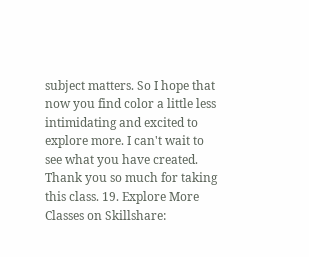subject matters. So I hope that now you find color a little less intimidating and excited to explore more. I can't wait to see what you have created. Thank you so much for taking this class. 19. Explore More Classes on Skillshare: